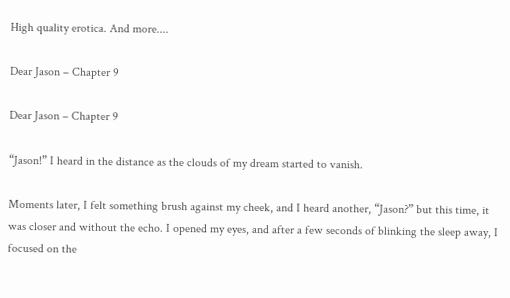High quality erotica. And more....

Dear Jason – Chapter 9

Dear Jason – Chapter 9

“Jason!” I heard in the distance as the clouds of my dream started to vanish.

Moments later, I felt something brush against my cheek, and I heard another, “Jason?” but this time, it was closer and without the echo. I opened my eyes, and after a few seconds of blinking the sleep away, I focused on the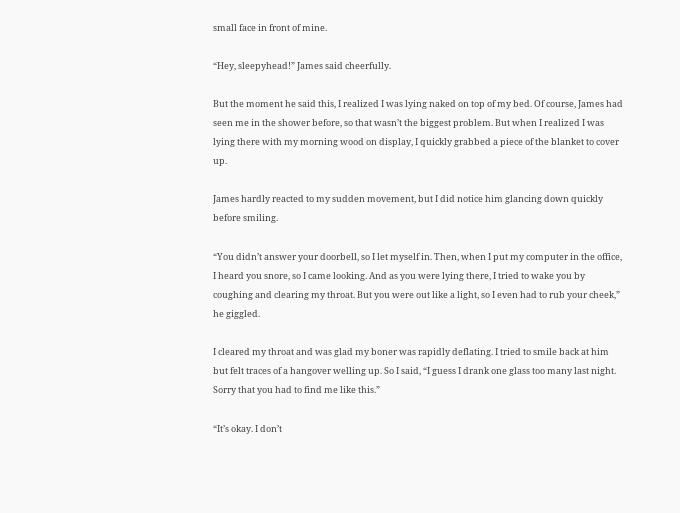small face in front of mine.

“Hey, sleepyhead!” James said cheerfully.

But the moment he said this, I realized I was lying naked on top of my bed. Of course, James had seen me in the shower before, so that wasn’t the biggest problem. But when I realized I was lying there with my morning wood on display, I quickly grabbed a piece of the blanket to cover up.

James hardly reacted to my sudden movement, but I did notice him glancing down quickly before smiling.

“You didn’t answer your doorbell, so I let myself in. Then, when I put my computer in the office, I heard you snore, so I came looking. And as you were lying there, I tried to wake you by coughing and clearing my throat. But you were out like a light, so I even had to rub your cheek,” he giggled.

I cleared my throat and was glad my boner was rapidly deflating. I tried to smile back at him but felt traces of a hangover welling up. So I said, “I guess I drank one glass too many last night. Sorry that you had to find me like this.”

“It’s okay. I don’t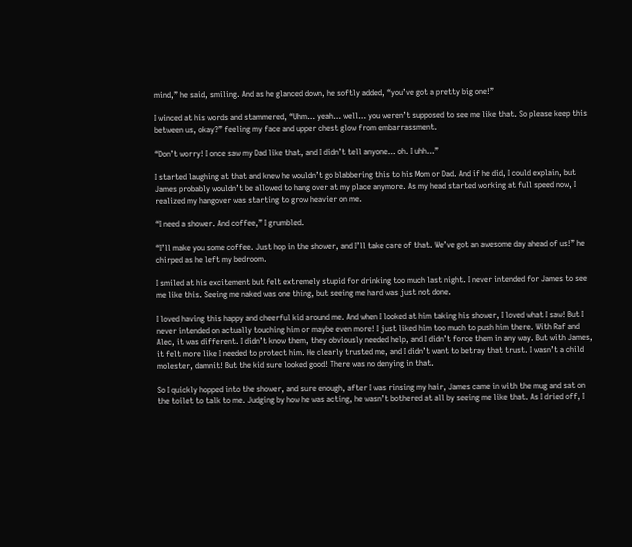mind,” he said, smiling. And as he glanced down, he softly added, “you’ve got a pretty big one!”

I winced at his words and stammered, “Uhm… yeah… well… you weren’t supposed to see me like that. So please keep this between us, okay?” feeling my face and upper chest glow from embarrassment.

“Don’t worry! I once saw my Dad like that, and I didn’t tell anyone… oh. I uhh…”

I started laughing at that and knew he wouldn’t go blabbering this to his Mom or Dad. And if he did, I could explain, but James probably wouldn’t be allowed to hang over at my place anymore. As my head started working at full speed now, I realized my hangover was starting to grow heavier on me.

“I need a shower. And coffee,” I grumbled.

“I’ll make you some coffee. Just hop in the shower, and I’ll take care of that. We’ve got an awesome day ahead of us!” he chirped as he left my bedroom.

I smiled at his excitement but felt extremely stupid for drinking too much last night. I never intended for James to see me like this. Seeing me naked was one thing, but seeing me hard was just not done.

I loved having this happy and cheerful kid around me. And when I looked at him taking his shower, I loved what I saw! But I never intended on actually touching him or maybe even more! I just liked him too much to push him there. With Raf and Alec, it was different. I didn’t know them, they obviously needed help, and I didn’t force them in any way. But with James, it felt more like I needed to protect him. He clearly trusted me, and I didn’t want to betray that trust. I wasn’t a child molester, damnit! But the kid sure looked good! There was no denying in that.

So I quickly hopped into the shower, and sure enough, after I was rinsing my hair, James came in with the mug and sat on the toilet to talk to me. Judging by how he was acting, he wasn’t bothered at all by seeing me like that. As I dried off, I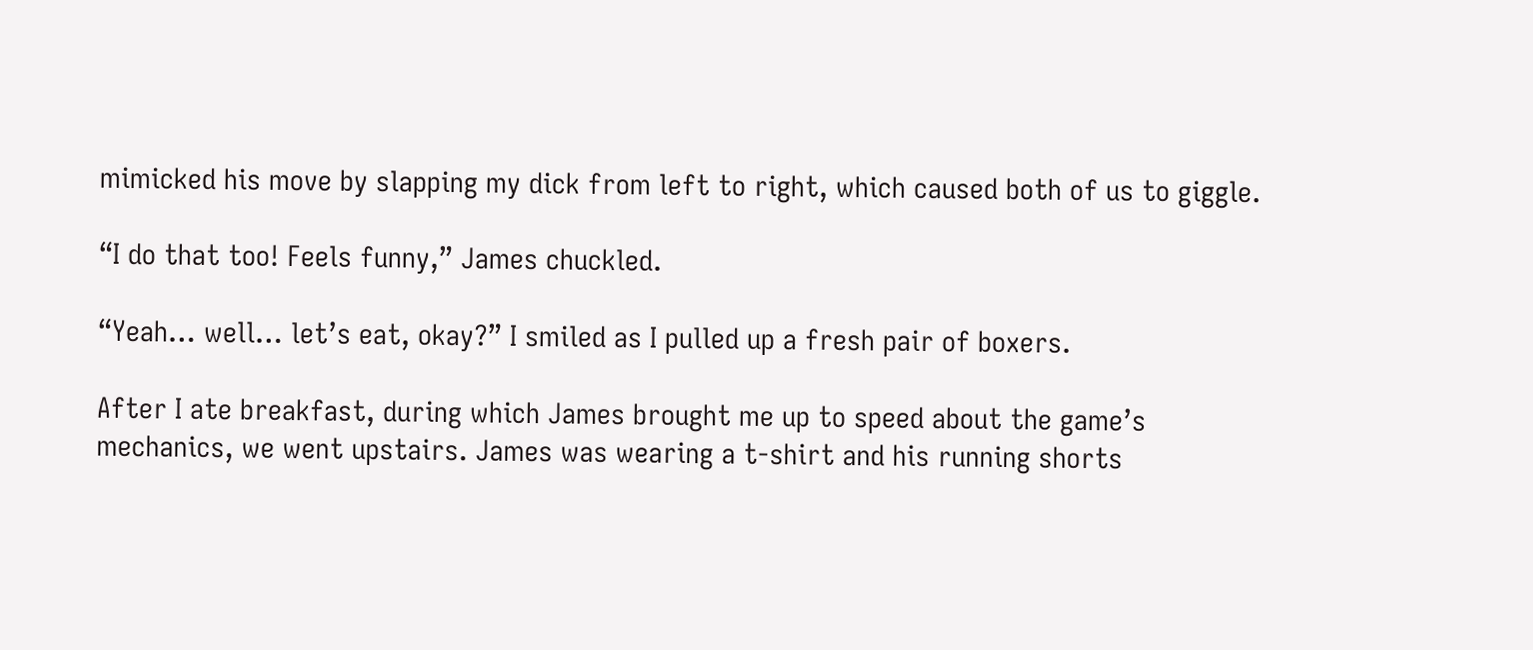mimicked his move by slapping my dick from left to right, which caused both of us to giggle.

“I do that too! Feels funny,” James chuckled.

“Yeah… well… let’s eat, okay?” I smiled as I pulled up a fresh pair of boxers.

After I ate breakfast, during which James brought me up to speed about the game’s mechanics, we went upstairs. James was wearing a t-shirt and his running shorts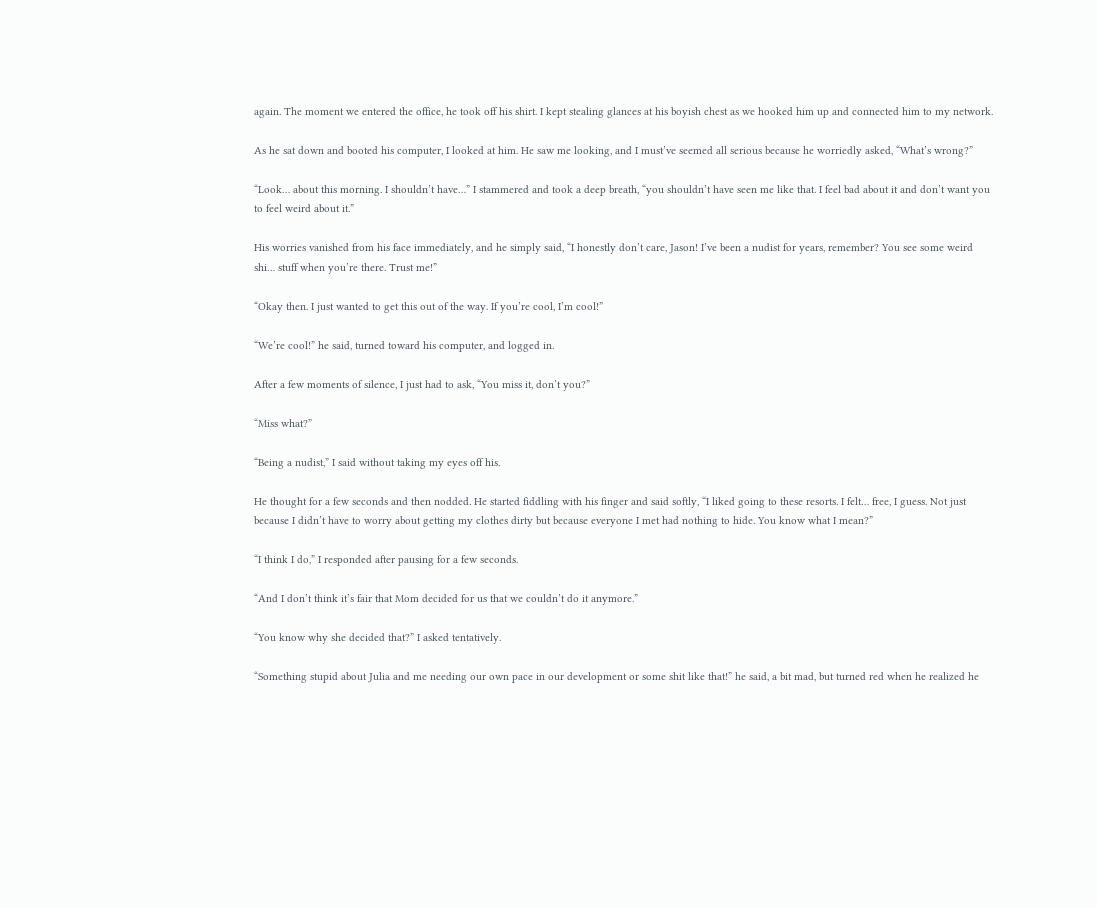again. The moment we entered the office, he took off his shirt. I kept stealing glances at his boyish chest as we hooked him up and connected him to my network.

As he sat down and booted his computer, I looked at him. He saw me looking, and I must’ve seemed all serious because he worriedly asked, “What’s wrong?”

“Look… about this morning. I shouldn’t have…” I stammered and took a deep breath, “you shouldn’t have seen me like that. I feel bad about it and don’t want you to feel weird about it.”

His worries vanished from his face immediately, and he simply said, “I honestly don’t care, Jason! I’ve been a nudist for years, remember? You see some weird shi… stuff when you’re there. Trust me!”

“Okay then. I just wanted to get this out of the way. If you’re cool, I’m cool!”

“We’re cool!” he said, turned toward his computer, and logged in.

After a few moments of silence, I just had to ask, “You miss it, don’t you?”

“Miss what?”

“Being a nudist,” I said without taking my eyes off his.

He thought for a few seconds and then nodded. He started fiddling with his finger and said softly, “I liked going to these resorts. I felt… free, I guess. Not just because I didn’t have to worry about getting my clothes dirty but because everyone I met had nothing to hide. You know what I mean?”

“I think I do,” I responded after pausing for a few seconds.

“And I don’t think it’s fair that Mom decided for us that we couldn’t do it anymore.”

“You know why she decided that?” I asked tentatively.

“Something stupid about Julia and me needing our own pace in our development or some shit like that!” he said, a bit mad, but turned red when he realized he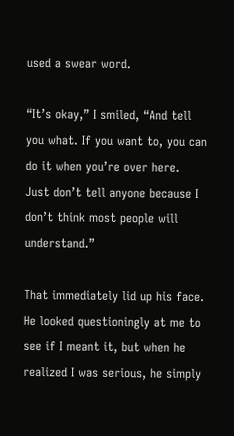used a swear word.

“It’s okay,” I smiled, “And tell you what. If you want to, you can do it when you’re over here. Just don’t tell anyone because I don’t think most people will understand.”

That immediately lid up his face. He looked questioningly at me to see if I meant it, but when he realized I was serious, he simply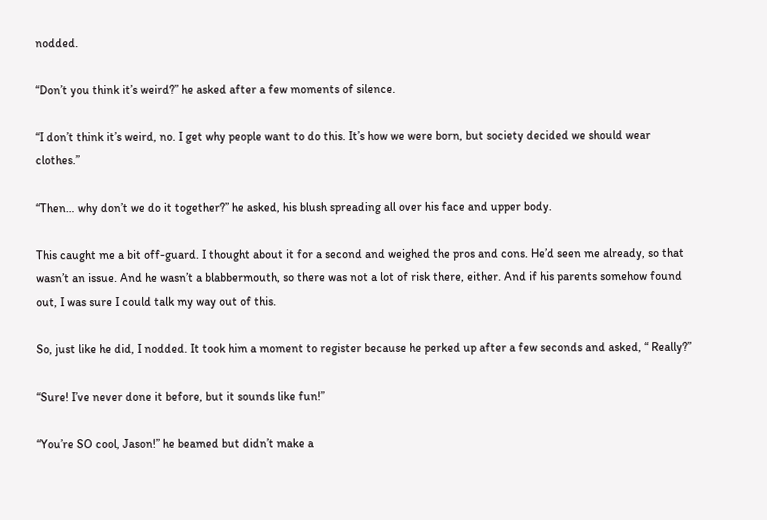nodded.

“Don’t you think it’s weird?” he asked after a few moments of silence.

“I don’t think it’s weird, no. I get why people want to do this. It’s how we were born, but society decided we should wear clothes.”

“Then… why don’t we do it together?” he asked, his blush spreading all over his face and upper body.

This caught me a bit off-guard. I thought about it for a second and weighed the pros and cons. He’d seen me already, so that wasn’t an issue. And he wasn’t a blabbermouth, so there was not a lot of risk there, either. And if his parents somehow found out, I was sure I could talk my way out of this.

So, just like he did, I nodded. It took him a moment to register because he perked up after a few seconds and asked, “ Really?”

“Sure! I’ve never done it before, but it sounds like fun!”

“You’re SO cool, Jason!” he beamed but didn’t make a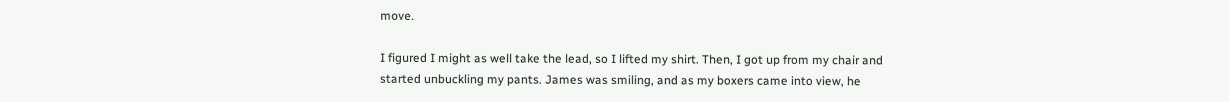move.

I figured I might as well take the lead, so I lifted my shirt. Then, I got up from my chair and started unbuckling my pants. James was smiling, and as my boxers came into view, he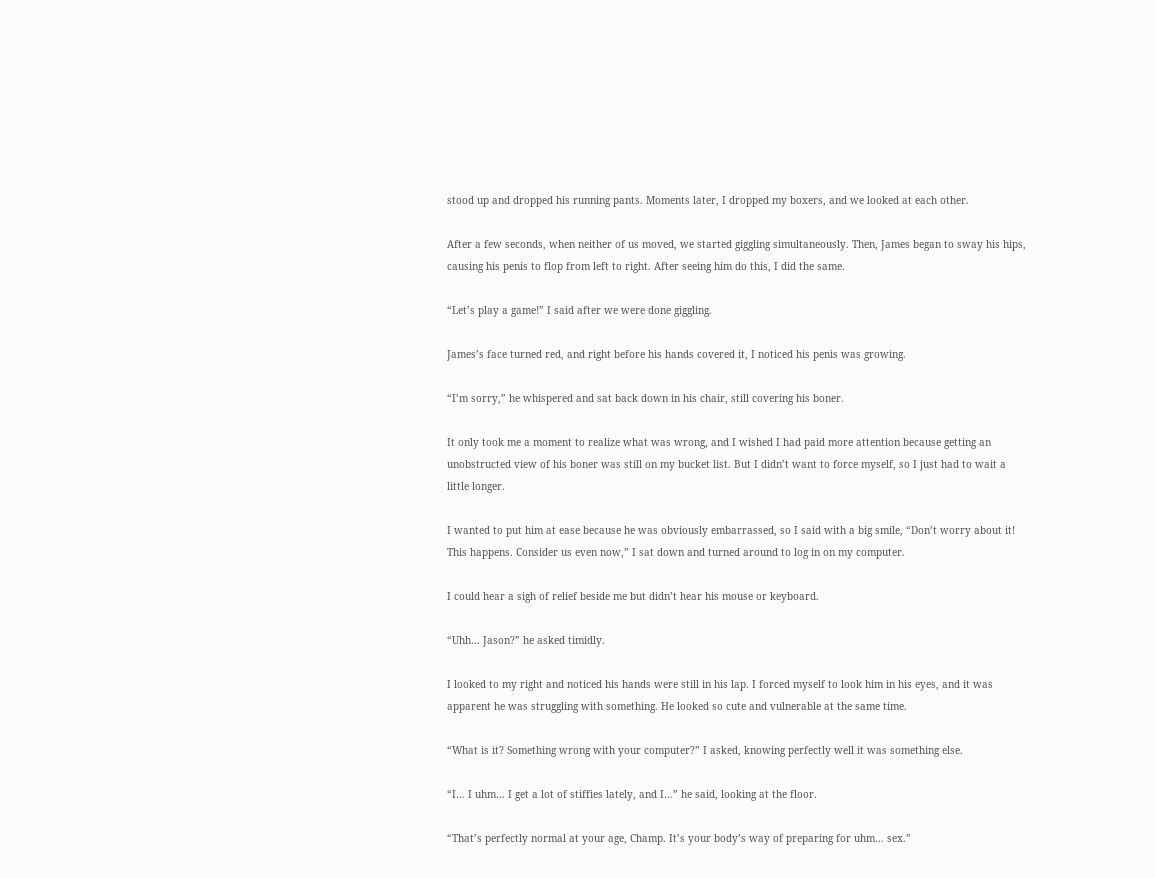stood up and dropped his running pants. Moments later, I dropped my boxers, and we looked at each other.

After a few seconds, when neither of us moved, we started giggling simultaneously. Then, James began to sway his hips, causing his penis to flop from left to right. After seeing him do this, I did the same.

“Let’s play a game!” I said after we were done giggling.

James’s face turned red, and right before his hands covered it, I noticed his penis was growing.

“I’m sorry,” he whispered and sat back down in his chair, still covering his boner.

It only took me a moment to realize what was wrong, and I wished I had paid more attention because getting an unobstructed view of his boner was still on my bucket list. But I didn’t want to force myself, so I just had to wait a little longer.

I wanted to put him at ease because he was obviously embarrassed, so I said with a big smile, “Don’t worry about it! This happens. Consider us even now,” I sat down and turned around to log in on my computer.

I could hear a sigh of relief beside me but didn’t hear his mouse or keyboard.

“Uhh… Jason?” he asked timidly.

I looked to my right and noticed his hands were still in his lap. I forced myself to look him in his eyes, and it was apparent he was struggling with something. He looked so cute and vulnerable at the same time.

“What is it? Something wrong with your computer?” I asked, knowing perfectly well it was something else.

“I… I uhm… I get a lot of stiffies lately, and I…” he said, looking at the floor.

“That’s perfectly normal at your age, Champ. It’s your body’s way of preparing for uhm… sex.”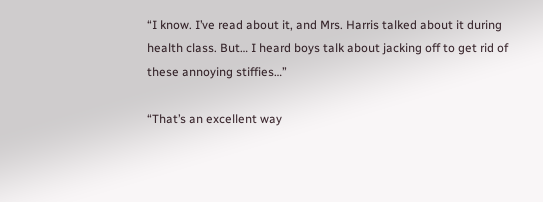“I know. I’ve read about it, and Mrs. Harris talked about it during health class. But… I heard boys talk about jacking off to get rid of these annoying stiffies…”

“That’s an excellent way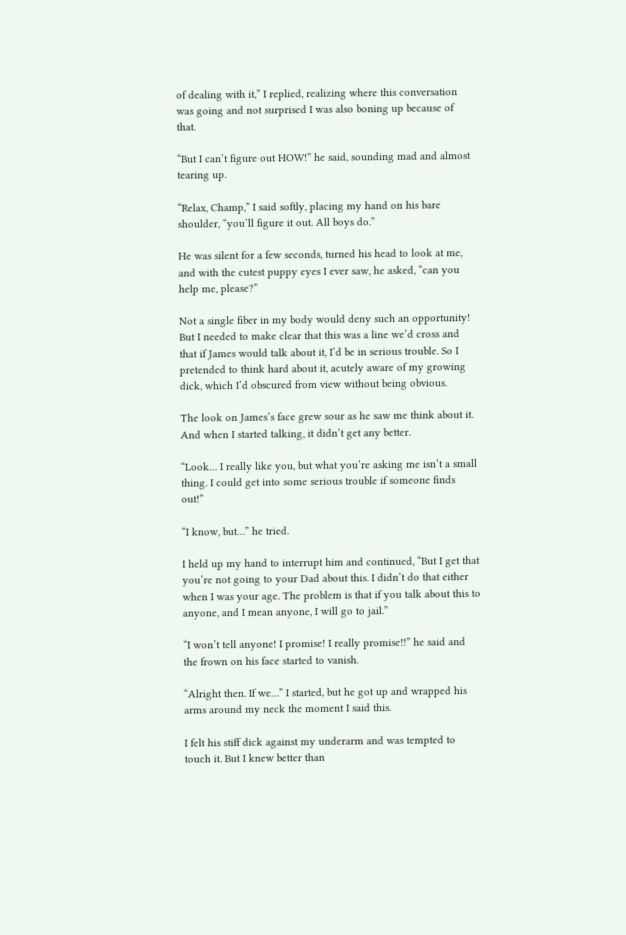of dealing with it,” I replied, realizing where this conversation was going and not surprised I was also boning up because of that.

“But I can’t figure out HOW!” he said, sounding mad and almost tearing up.

“Relax, Champ,” I said softly, placing my hand on his bare shoulder, “you’ll figure it out. All boys do.”

He was silent for a few seconds, turned his head to look at me, and with the cutest puppy eyes I ever saw, he asked, “can you help me, please?”

Not a single fiber in my body would deny such an opportunity! But I needed to make clear that this was a line we’d cross and that if James would talk about it, I’d be in serious trouble. So I pretended to think hard about it, acutely aware of my growing dick, which I’d obscured from view without being obvious.

The look on James’s face grew sour as he saw me think about it. And when I started talking, it didn’t get any better.

“Look… I really like you, but what you’re asking me isn’t a small thing. I could get into some serious trouble if someone finds out!”

“I know, but…” he tried.

I held up my hand to interrupt him and continued, “But I get that you’re not going to your Dad about this. I didn’t do that either when I was your age. The problem is that if you talk about this to anyone, and I mean anyone, I will go to jail.”

“I won’t tell anyone! I promise! I really promise!!” he said and the frown on his face started to vanish.

“Alright then. If we…” I started, but he got up and wrapped his arms around my neck the moment I said this.

I felt his stiff dick against my underarm and was tempted to touch it. But I knew better than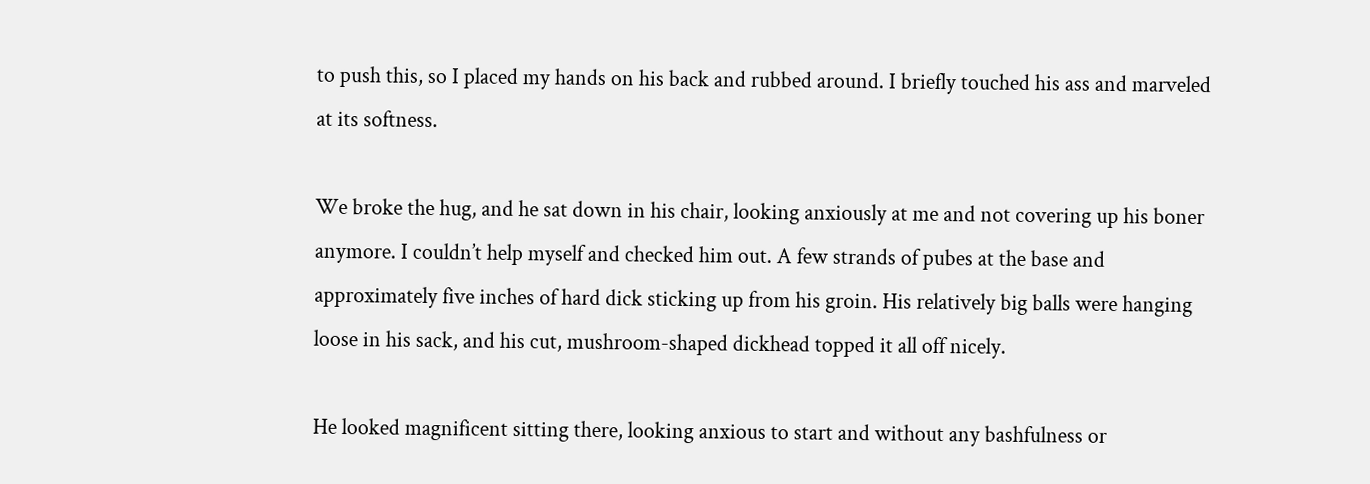to push this, so I placed my hands on his back and rubbed around. I briefly touched his ass and marveled at its softness.

We broke the hug, and he sat down in his chair, looking anxiously at me and not covering up his boner anymore. I couldn’t help myself and checked him out. A few strands of pubes at the base and approximately five inches of hard dick sticking up from his groin. His relatively big balls were hanging loose in his sack, and his cut, mushroom-shaped dickhead topped it all off nicely.

He looked magnificent sitting there, looking anxious to start and without any bashfulness or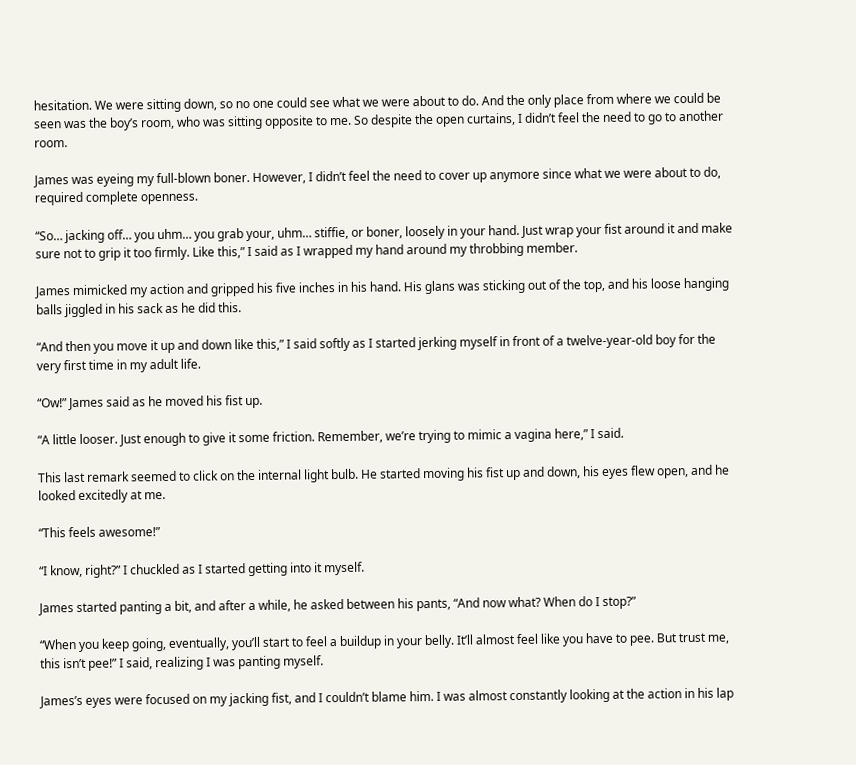hesitation. We were sitting down, so no one could see what we were about to do. And the only place from where we could be seen was the boy’s room, who was sitting opposite to me. So despite the open curtains, I didn’t feel the need to go to another room.

James was eyeing my full-blown boner. However, I didn’t feel the need to cover up anymore since what we were about to do, required complete openness.

“So… jacking off… you uhm… you grab your, uhm… stiffie, or boner, loosely in your hand. Just wrap your fist around it and make sure not to grip it too firmly. Like this,” I said as I wrapped my hand around my throbbing member.

James mimicked my action and gripped his five inches in his hand. His glans was sticking out of the top, and his loose hanging balls jiggled in his sack as he did this.

“And then you move it up and down like this,” I said softly as I started jerking myself in front of a twelve-year-old boy for the very first time in my adult life.

“Ow!” James said as he moved his fist up.

“A little looser. Just enough to give it some friction. Remember, we’re trying to mimic a vagina here,” I said.

This last remark seemed to click on the internal light bulb. He started moving his fist up and down, his eyes flew open, and he looked excitedly at me.

“This feels awesome!”

“I know, right?” I chuckled as I started getting into it myself.

James started panting a bit, and after a while, he asked between his pants, “And now what? When do I stop?”

“When you keep going, eventually, you’ll start to feel a buildup in your belly. It’ll almost feel like you have to pee. But trust me, this isn’t pee!” I said, realizing I was panting myself.

James’s eyes were focused on my jacking fist, and I couldn’t blame him. I was almost constantly looking at the action in his lap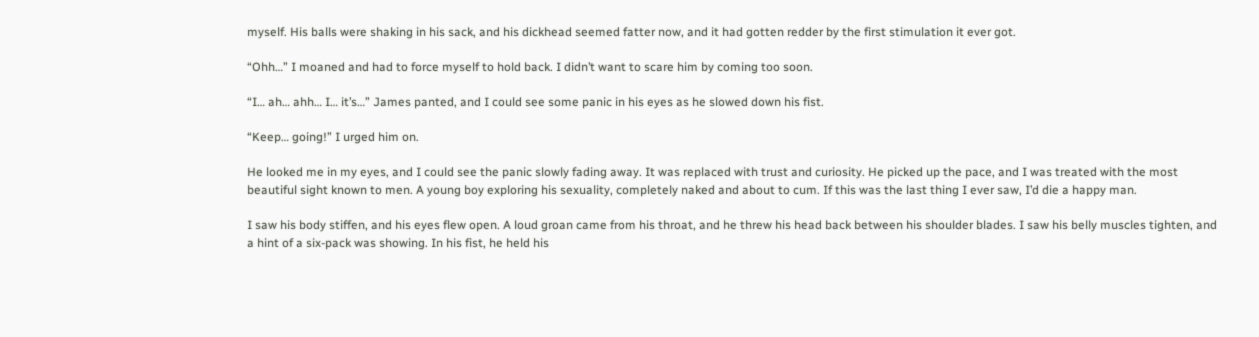myself. His balls were shaking in his sack, and his dickhead seemed fatter now, and it had gotten redder by the first stimulation it ever got.

“Ohh…” I moaned and had to force myself to hold back. I didn’t want to scare him by coming too soon.

“I… ah… ahh… I… it’s…” James panted, and I could see some panic in his eyes as he slowed down his fist.

“Keep… going!” I urged him on.

He looked me in my eyes, and I could see the panic slowly fading away. It was replaced with trust and curiosity. He picked up the pace, and I was treated with the most beautiful sight known to men. A young boy exploring his sexuality, completely naked and about to cum. If this was the last thing I ever saw, I’d die a happy man.

I saw his body stiffen, and his eyes flew open. A loud groan came from his throat, and he threw his head back between his shoulder blades. I saw his belly muscles tighten, and a hint of a six-pack was showing. In his fist, he held his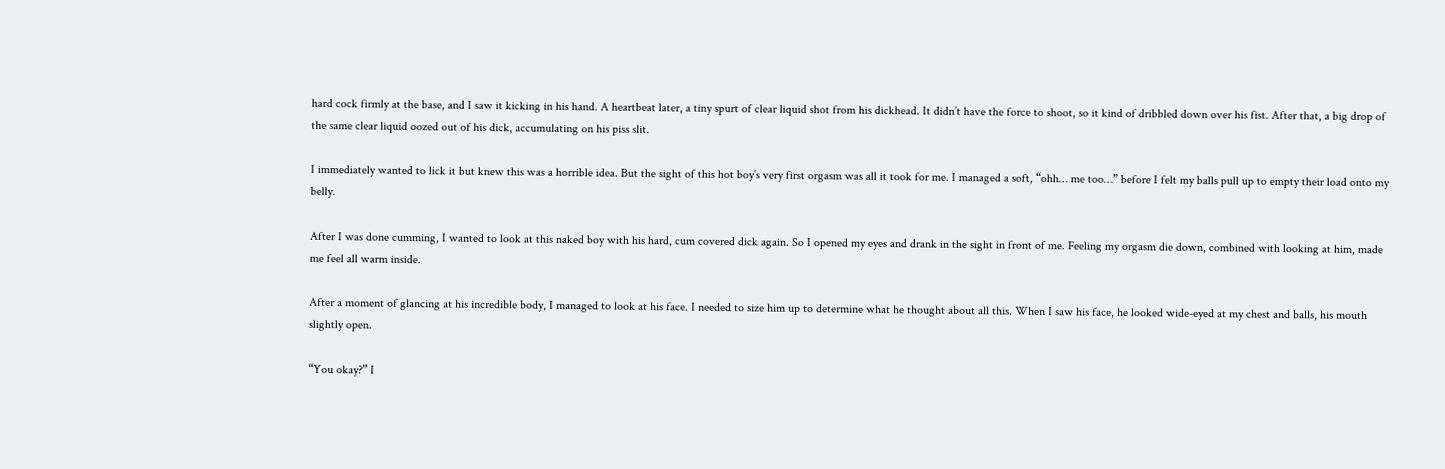hard cock firmly at the base, and I saw it kicking in his hand. A heartbeat later, a tiny spurt of clear liquid shot from his dickhead. It didn’t have the force to shoot, so it kind of dribbled down over his fist. After that, a big drop of the same clear liquid oozed out of his dick, accumulating on his piss slit.

I immediately wanted to lick it but knew this was a horrible idea. But the sight of this hot boy’s very first orgasm was all it took for me. I managed a soft, “ohh… me too…” before I felt my balls pull up to empty their load onto my belly.

After I was done cumming, I wanted to look at this naked boy with his hard, cum covered dick again. So I opened my eyes and drank in the sight in front of me. Feeling my orgasm die down, combined with looking at him, made me feel all warm inside.

After a moment of glancing at his incredible body, I managed to look at his face. I needed to size him up to determine what he thought about all this. When I saw his face, he looked wide-eyed at my chest and balls, his mouth slightly open.

“You okay?” I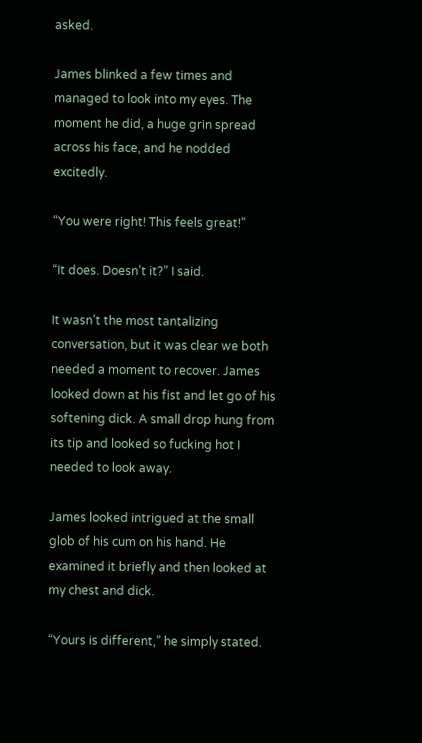asked.

James blinked a few times and managed to look into my eyes. The moment he did, a huge grin spread across his face, and he nodded excitedly.

“You were right! This feels great!”

“It does. Doesn’t it?” I said.

It wasn’t the most tantalizing conversation, but it was clear we both needed a moment to recover. James looked down at his fist and let go of his softening dick. A small drop hung from its tip and looked so fucking hot I needed to look away.

James looked intrigued at the small glob of his cum on his hand. He examined it briefly and then looked at my chest and dick.

“Yours is different,” he simply stated.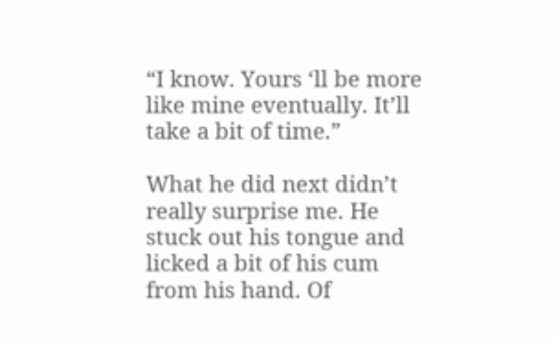“I know. Yours ‘ll be more like mine eventually. It’ll take a bit of time.”

What he did next didn’t really surprise me. He stuck out his tongue and licked a bit of his cum from his hand. Of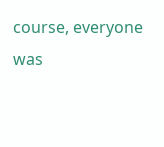course, everyone was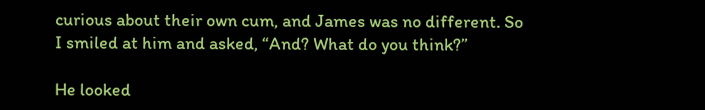curious about their own cum, and James was no different. So I smiled at him and asked, “And? What do you think?”

He looked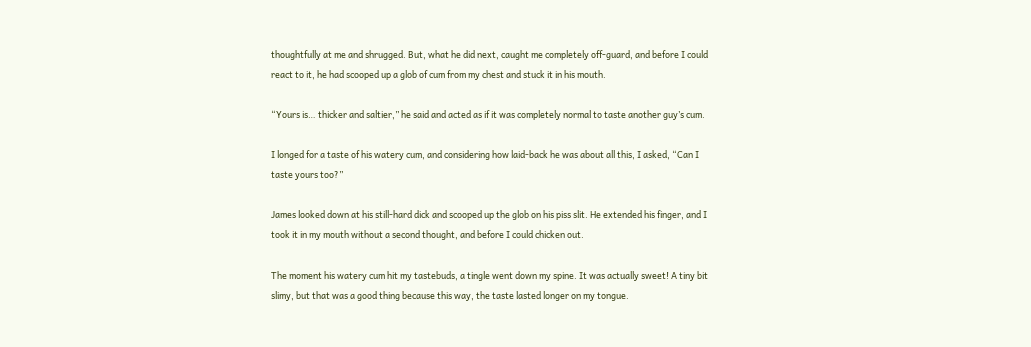thoughtfully at me and shrugged. But, what he did next, caught me completely off-guard, and before I could react to it, he had scooped up a glob of cum from my chest and stuck it in his mouth.

“Yours is… thicker and saltier,” he said and acted as if it was completely normal to taste another guy’s cum.

I longed for a taste of his watery cum, and considering how laid-back he was about all this, I asked, “Can I taste yours too?”

James looked down at his still-hard dick and scooped up the glob on his piss slit. He extended his finger, and I took it in my mouth without a second thought, and before I could chicken out.

The moment his watery cum hit my tastebuds, a tingle went down my spine. It was actually sweet! A tiny bit slimy, but that was a good thing because this way, the taste lasted longer on my tongue.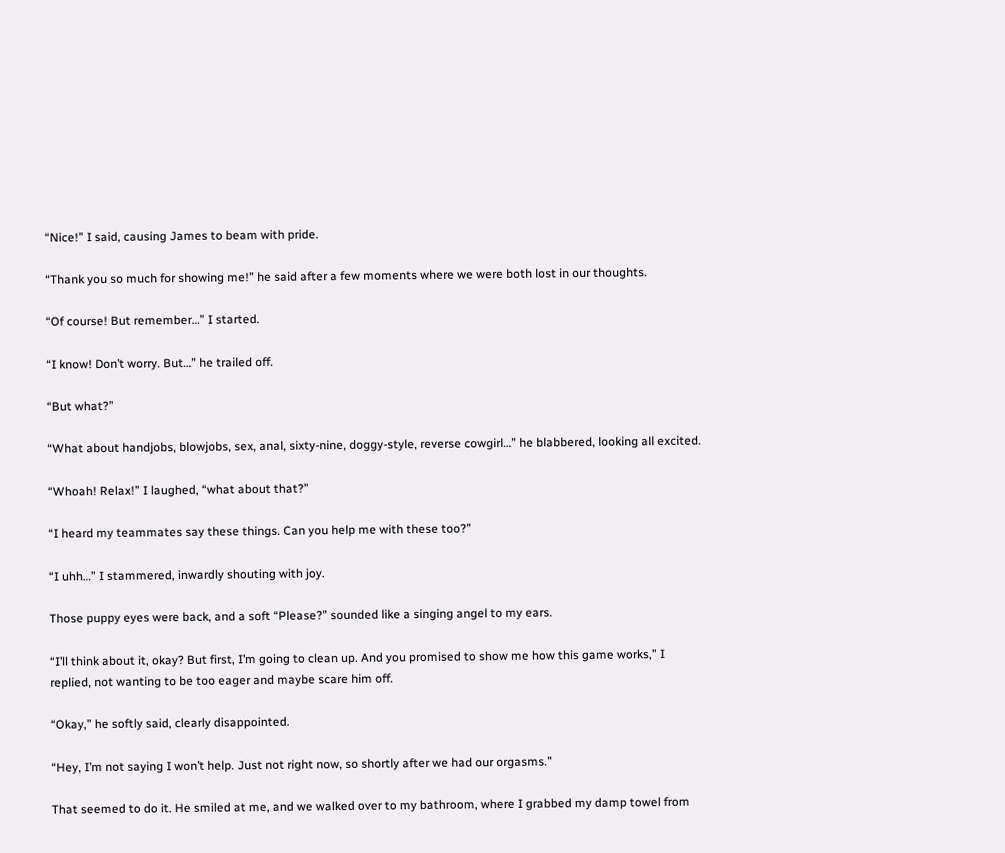“Nice!” I said, causing James to beam with pride.

“Thank you so much for showing me!” he said after a few moments where we were both lost in our thoughts.

“Of course! But remember…” I started.

“I know! Don’t worry. But…” he trailed off.

“But what?”

“What about handjobs, blowjobs, sex, anal, sixty-nine, doggy-style, reverse cowgirl…” he blabbered, looking all excited.

“Whoah! Relax!” I laughed, “what about that?”

“I heard my teammates say these things. Can you help me with these too?”

“I uhh…” I stammered, inwardly shouting with joy.

Those puppy eyes were back, and a soft “Please?” sounded like a singing angel to my ears.

“I’ll think about it, okay? But first, I’m going to clean up. And you promised to show me how this game works,” I replied, not wanting to be too eager and maybe scare him off.

“Okay,” he softly said, clearly disappointed.

“Hey, I’m not saying I won’t help. Just not right now, so shortly after we had our orgasms.”

That seemed to do it. He smiled at me, and we walked over to my bathroom, where I grabbed my damp towel from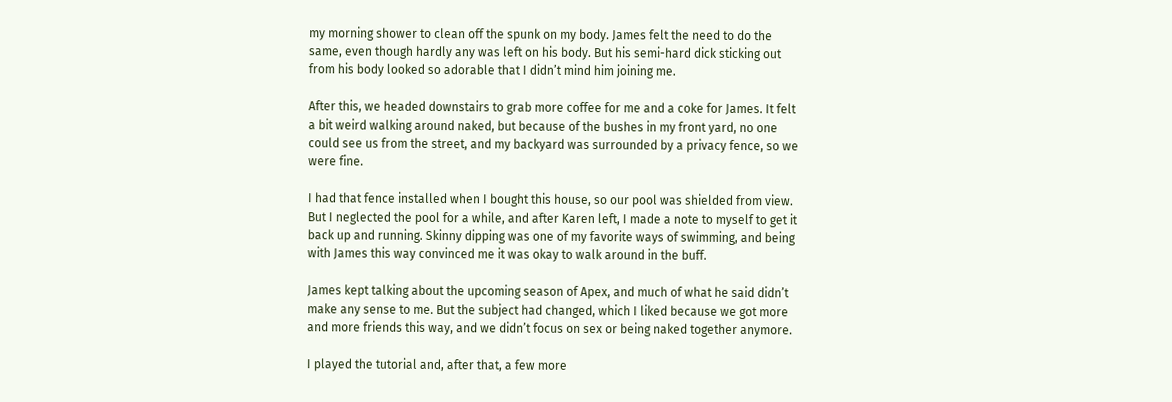my morning shower to clean off the spunk on my body. James felt the need to do the same, even though hardly any was left on his body. But his semi-hard dick sticking out from his body looked so adorable that I didn’t mind him joining me.

After this, we headed downstairs to grab more coffee for me and a coke for James. It felt a bit weird walking around naked, but because of the bushes in my front yard, no one could see us from the street, and my backyard was surrounded by a privacy fence, so we were fine.

I had that fence installed when I bought this house, so our pool was shielded from view. But I neglected the pool for a while, and after Karen left, I made a note to myself to get it back up and running. Skinny dipping was one of my favorite ways of swimming, and being with James this way convinced me it was okay to walk around in the buff.

James kept talking about the upcoming season of Apex, and much of what he said didn’t make any sense to me. But the subject had changed, which I liked because we got more and more friends this way, and we didn’t focus on sex or being naked together anymore.

I played the tutorial and, after that, a few more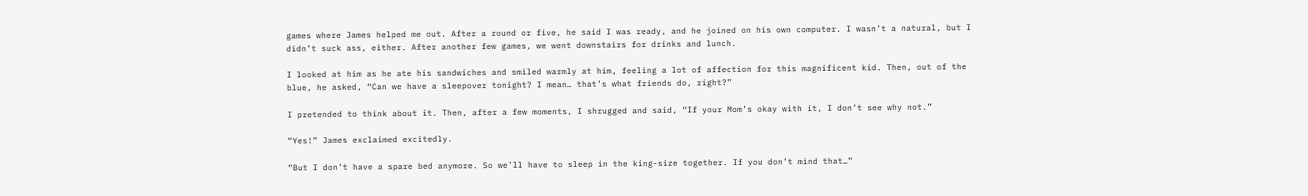games where James helped me out. After a round or five, he said I was ready, and he joined on his own computer. I wasn’t a natural, but I didn’t suck ass, either. After another few games, we went downstairs for drinks and lunch.

I looked at him as he ate his sandwiches and smiled warmly at him, feeling a lot of affection for this magnificent kid. Then, out of the blue, he asked, “Can we have a sleepover tonight? I mean… that’s what friends do, right?”

I pretended to think about it. Then, after a few moments, I shrugged and said, “If your Mom’s okay with it, I don’t see why not.”

“Yes!” James exclaimed excitedly.

“But I don’t have a spare bed anymore. So we’ll have to sleep in the king-size together. If you don’t mind that…”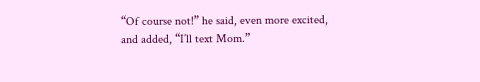“Of course not!” he said, even more excited, and added, “I’ll text Mom.”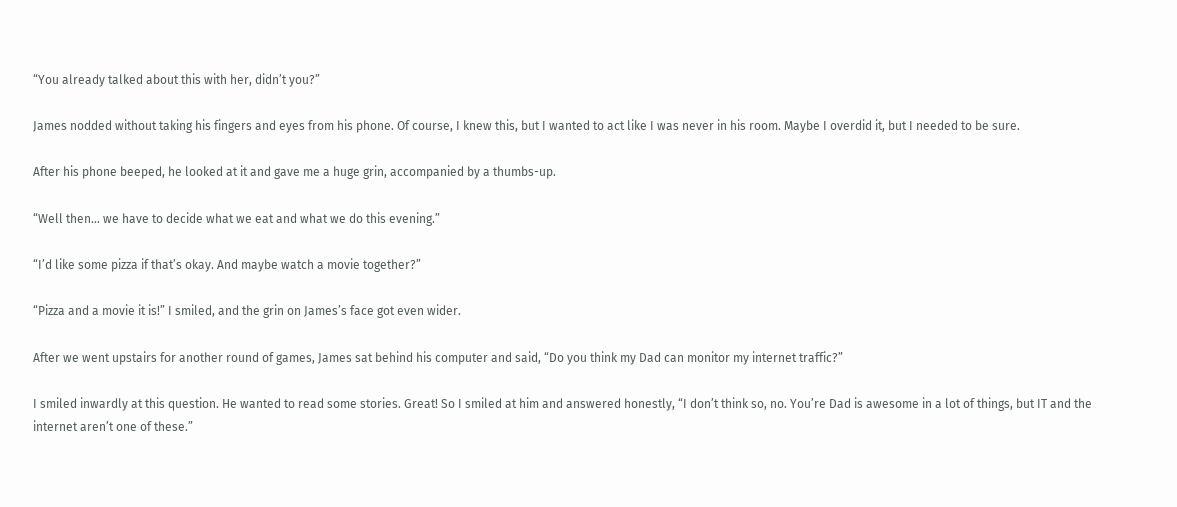“You already talked about this with her, didn’t you?”

James nodded without taking his fingers and eyes from his phone. Of course, I knew this, but I wanted to act like I was never in his room. Maybe I overdid it, but I needed to be sure.

After his phone beeped, he looked at it and gave me a huge grin, accompanied by a thumbs-up.

“Well then… we have to decide what we eat and what we do this evening.”

“I’d like some pizza if that’s okay. And maybe watch a movie together?”

“Pizza and a movie it is!” I smiled, and the grin on James’s face got even wider.

After we went upstairs for another round of games, James sat behind his computer and said, “Do you think my Dad can monitor my internet traffic?”

I smiled inwardly at this question. He wanted to read some stories. Great! So I smiled at him and answered honestly, “I don’t think so, no. You’re Dad is awesome in a lot of things, but IT and the internet aren’t one of these.”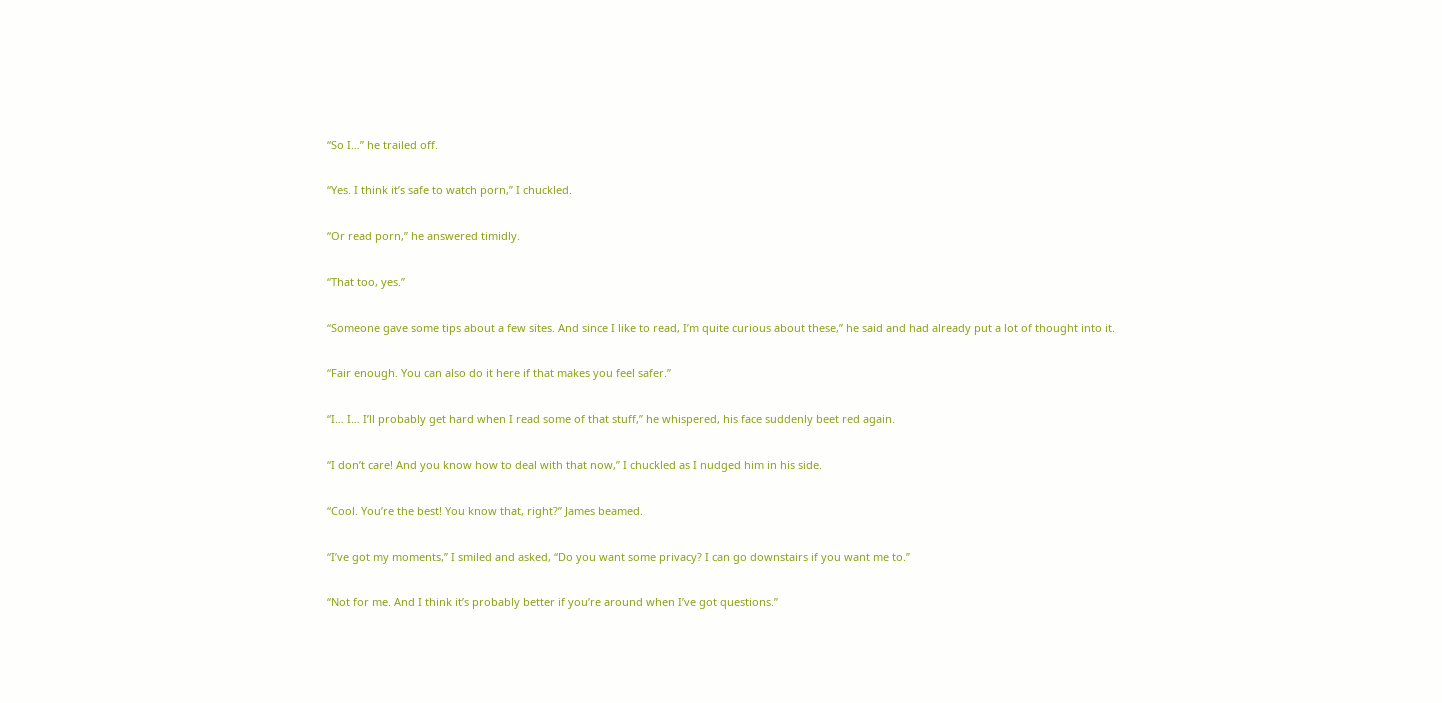“So I…” he trailed off.

“Yes. I think it’s safe to watch porn,” I chuckled.

“Or read porn,” he answered timidly.

“That too, yes.”

“Someone gave some tips about a few sites. And since I like to read, I’m quite curious about these,” he said and had already put a lot of thought into it.

“Fair enough. You can also do it here if that makes you feel safer.”

“I… I… I’ll probably get hard when I read some of that stuff,” he whispered, his face suddenly beet red again.

“I don’t care! And you know how to deal with that now,” I chuckled as I nudged him in his side.

“Cool. You’re the best! You know that, right?” James beamed.

“I’ve got my moments,” I smiled and asked, “Do you want some privacy? I can go downstairs if you want me to.”

“Not for me. And I think it’s probably better if you’re around when I’ve got questions.”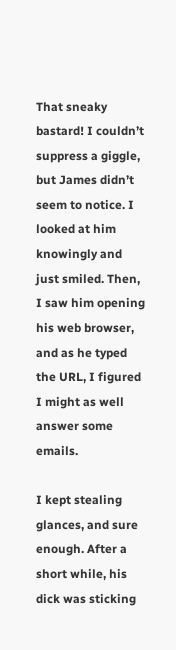That sneaky bastard! I couldn’t suppress a giggle, but James didn’t seem to notice. I looked at him knowingly and just smiled. Then, I saw him opening his web browser, and as he typed the URL, I figured I might as well answer some emails.

I kept stealing glances, and sure enough. After a short while, his dick was sticking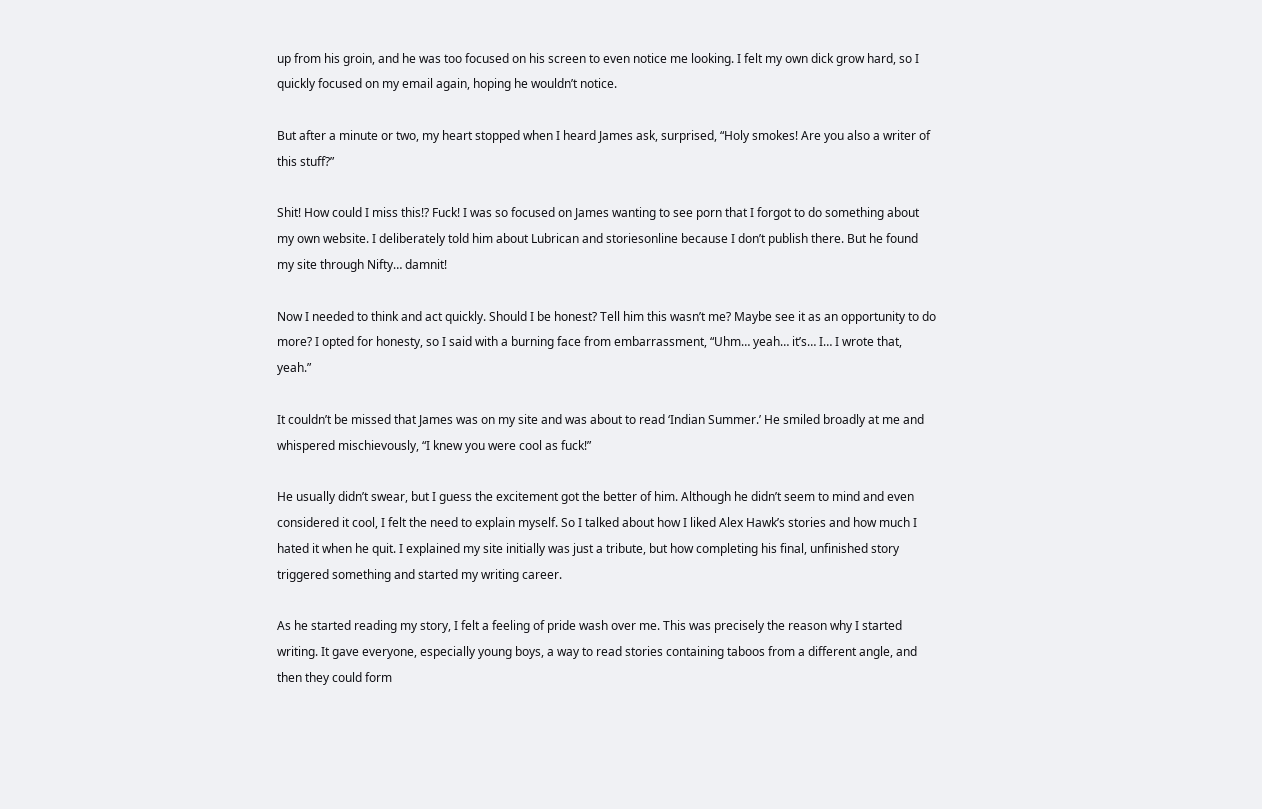up from his groin, and he was too focused on his screen to even notice me looking. I felt my own dick grow hard, so I quickly focused on my email again, hoping he wouldn’t notice.

But after a minute or two, my heart stopped when I heard James ask, surprised, “Holy smokes! Are you also a writer of this stuff?”

Shit! How could I miss this!? Fuck! I was so focused on James wanting to see porn that I forgot to do something about my own website. I deliberately told him about Lubrican and storiesonline because I don’t publish there. But he found my site through Nifty… damnit!

Now I needed to think and act quickly. Should I be honest? Tell him this wasn’t me? Maybe see it as an opportunity to do more? I opted for honesty, so I said with a burning face from embarrassment, “Uhm… yeah… it’s… I… I wrote that, yeah.”

It couldn’t be missed that James was on my site and was about to read ‘Indian Summer.’ He smiled broadly at me and whispered mischievously, “I knew you were cool as fuck!”

He usually didn’t swear, but I guess the excitement got the better of him. Although he didn’t seem to mind and even considered it cool, I felt the need to explain myself. So I talked about how I liked Alex Hawk’s stories and how much I hated it when he quit. I explained my site initially was just a tribute, but how completing his final, unfinished story triggered something and started my writing career.

As he started reading my story, I felt a feeling of pride wash over me. This was precisely the reason why I started writing. It gave everyone, especially young boys, a way to read stories containing taboos from a different angle, and then they could form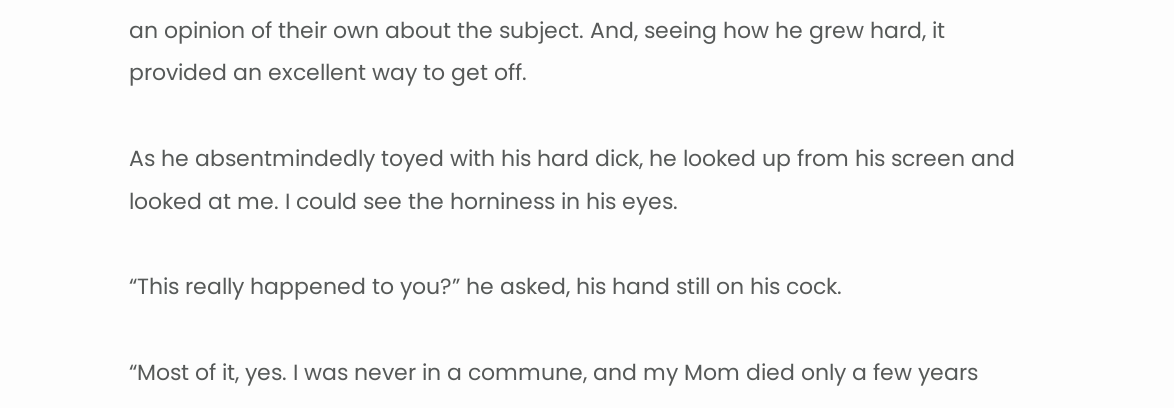an opinion of their own about the subject. And, seeing how he grew hard, it provided an excellent way to get off.

As he absentmindedly toyed with his hard dick, he looked up from his screen and looked at me. I could see the horniness in his eyes.

“This really happened to you?” he asked, his hand still on his cock.

“Most of it, yes. I was never in a commune, and my Mom died only a few years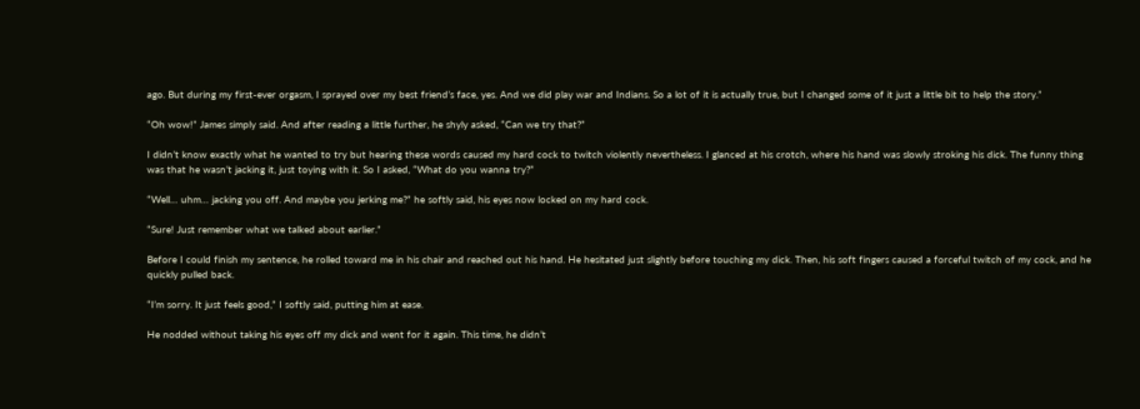ago. But during my first-ever orgasm, I sprayed over my best friend’s face, yes. And we did play war and Indians. So a lot of it is actually true, but I changed some of it just a little bit to help the story.”

“Oh wow!” James simply said. And after reading a little further, he shyly asked, “Can we try that?”

I didn’t know exactly what he wanted to try but hearing these words caused my hard cock to twitch violently nevertheless. I glanced at his crotch, where his hand was slowly stroking his dick. The funny thing was that he wasn’t jacking it, just toying with it. So I asked, “What do you wanna try?”

“Well… uhm… jacking you off. And maybe you jerking me?” he softly said, his eyes now locked on my hard cock.

“Sure! Just remember what we talked about earlier.”

Before I could finish my sentence, he rolled toward me in his chair and reached out his hand. He hesitated just slightly before touching my dick. Then, his soft fingers caused a forceful twitch of my cock, and he quickly pulled back.

“I’m sorry. It just feels good,” I softly said, putting him at ease.

He nodded without taking his eyes off my dick and went for it again. This time, he didn’t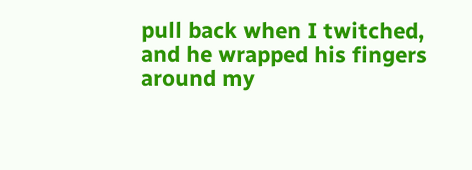pull back when I twitched, and he wrapped his fingers around my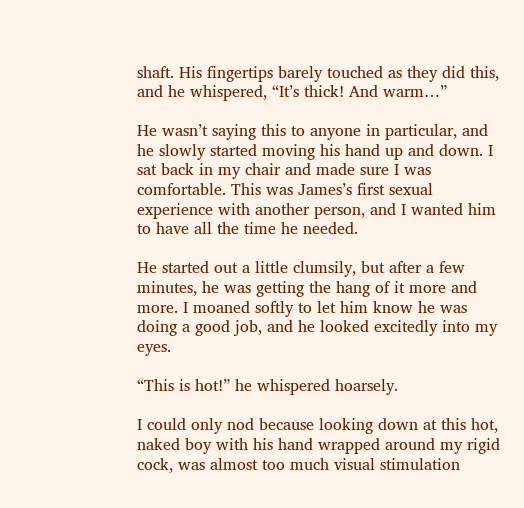shaft. His fingertips barely touched as they did this, and he whispered, “It’s thick! And warm…”

He wasn’t saying this to anyone in particular, and he slowly started moving his hand up and down. I sat back in my chair and made sure I was comfortable. This was James’s first sexual experience with another person, and I wanted him to have all the time he needed.

He started out a little clumsily, but after a few minutes, he was getting the hang of it more and more. I moaned softly to let him know he was doing a good job, and he looked excitedly into my eyes.

“This is hot!” he whispered hoarsely.

I could only nod because looking down at this hot, naked boy with his hand wrapped around my rigid cock, was almost too much visual stimulation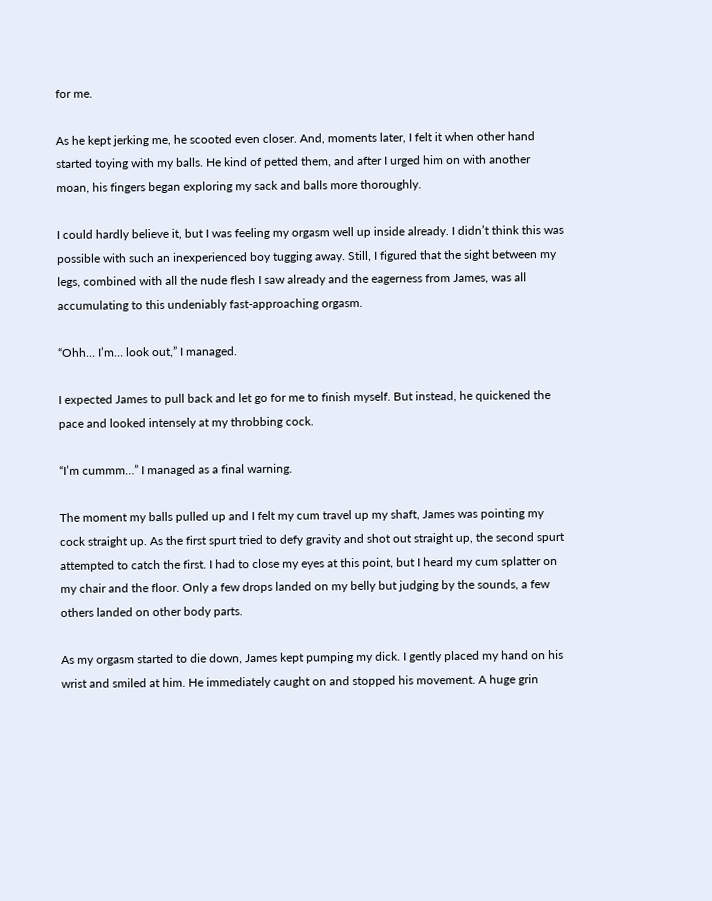for me.

As he kept jerking me, he scooted even closer. And, moments later, I felt it when other hand started toying with my balls. He kind of petted them, and after I urged him on with another moan, his fingers began exploring my sack and balls more thoroughly.

I could hardly believe it, but I was feeling my orgasm well up inside already. I didn’t think this was possible with such an inexperienced boy tugging away. Still, I figured that the sight between my legs, combined with all the nude flesh I saw already and the eagerness from James, was all accumulating to this undeniably fast-approaching orgasm.

“Ohh… I’m… look out,” I managed.

I expected James to pull back and let go for me to finish myself. But instead, he quickened the pace and looked intensely at my throbbing cock.

“I’m cummm…” I managed as a final warning.

The moment my balls pulled up and I felt my cum travel up my shaft, James was pointing my cock straight up. As the first spurt tried to defy gravity and shot out straight up, the second spurt attempted to catch the first. I had to close my eyes at this point, but I heard my cum splatter on my chair and the floor. Only a few drops landed on my belly but judging by the sounds, a few others landed on other body parts.

As my orgasm started to die down, James kept pumping my dick. I gently placed my hand on his wrist and smiled at him. He immediately caught on and stopped his movement. A huge grin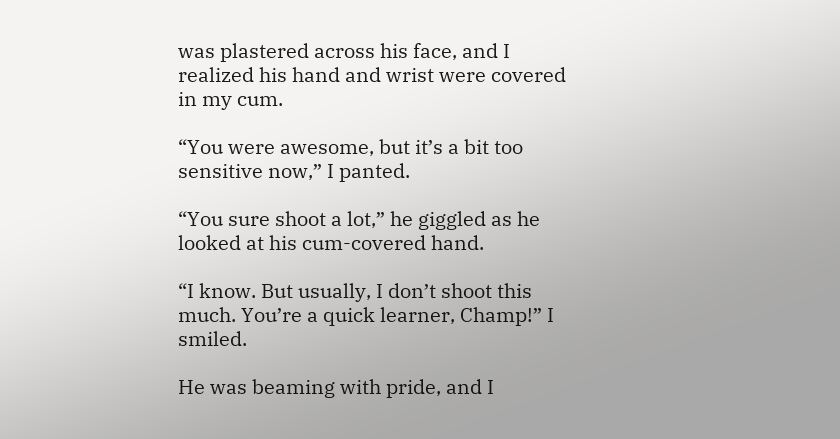was plastered across his face, and I realized his hand and wrist were covered in my cum.

“You were awesome, but it’s a bit too sensitive now,” I panted.

“You sure shoot a lot,” he giggled as he looked at his cum-covered hand.

“I know. But usually, I don’t shoot this much. You’re a quick learner, Champ!” I smiled.

He was beaming with pride, and I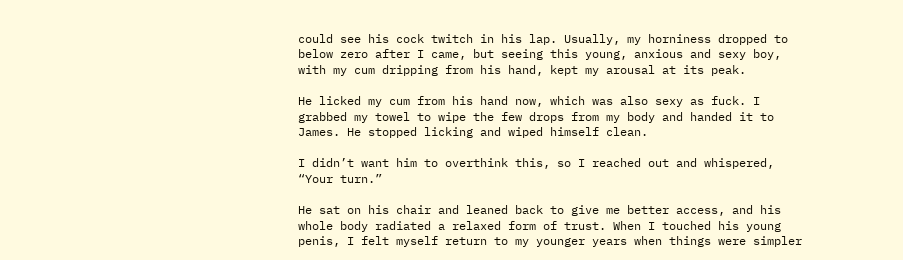could see his cock twitch in his lap. Usually, my horniness dropped to below zero after I came, but seeing this young, anxious and sexy boy, with my cum dripping from his hand, kept my arousal at its peak.

He licked my cum from his hand now, which was also sexy as fuck. I grabbed my towel to wipe the few drops from my body and handed it to James. He stopped licking and wiped himself clean.

I didn’t want him to overthink this, so I reached out and whispered, “Your turn.”

He sat on his chair and leaned back to give me better access, and his whole body radiated a relaxed form of trust. When I touched his young penis, I felt myself return to my younger years when things were simpler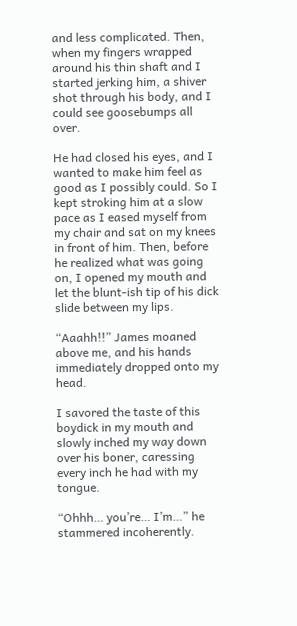and less complicated. Then, when my fingers wrapped around his thin shaft and I started jerking him, a shiver shot through his body, and I could see goosebumps all over.

He had closed his eyes, and I wanted to make him feel as good as I possibly could. So I kept stroking him at a slow pace as I eased myself from my chair and sat on my knees in front of him. Then, before he realized what was going on, I opened my mouth and let the blunt-ish tip of his dick slide between my lips.

“Aaahh!!” James moaned above me, and his hands immediately dropped onto my head.

I savored the taste of this boydick in my mouth and slowly inched my way down over his boner, caressing every inch he had with my tongue.

“Ohhh… you’re… I’m…” he stammered incoherently.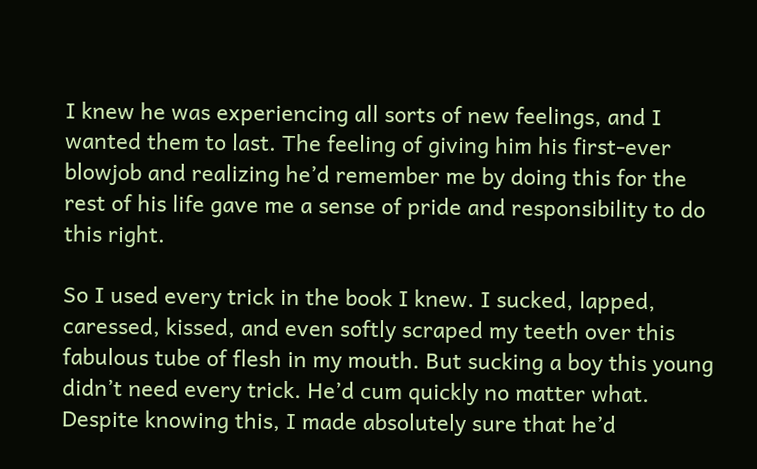I knew he was experiencing all sorts of new feelings, and I wanted them to last. The feeling of giving him his first-ever blowjob and realizing he’d remember me by doing this for the rest of his life gave me a sense of pride and responsibility to do this right.

So I used every trick in the book I knew. I sucked, lapped, caressed, kissed, and even softly scraped my teeth over this fabulous tube of flesh in my mouth. But sucking a boy this young didn’t need every trick. He’d cum quickly no matter what. Despite knowing this, I made absolutely sure that he’d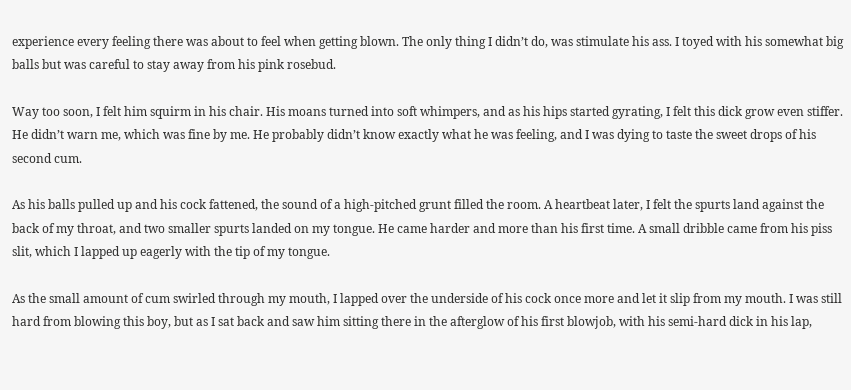experience every feeling there was about to feel when getting blown. The only thing I didn’t do, was stimulate his ass. I toyed with his somewhat big balls but was careful to stay away from his pink rosebud.

Way too soon, I felt him squirm in his chair. His moans turned into soft whimpers, and as his hips started gyrating, I felt this dick grow even stiffer. He didn’t warn me, which was fine by me. He probably didn’t know exactly what he was feeling, and I was dying to taste the sweet drops of his second cum.

As his balls pulled up and his cock fattened, the sound of a high-pitched grunt filled the room. A heartbeat later, I felt the spurts land against the back of my throat, and two smaller spurts landed on my tongue. He came harder and more than his first time. A small dribble came from his piss slit, which I lapped up eagerly with the tip of my tongue.

As the small amount of cum swirled through my mouth, I lapped over the underside of his cock once more and let it slip from my mouth. I was still hard from blowing this boy, but as I sat back and saw him sitting there in the afterglow of his first blowjob, with his semi-hard dick in his lap,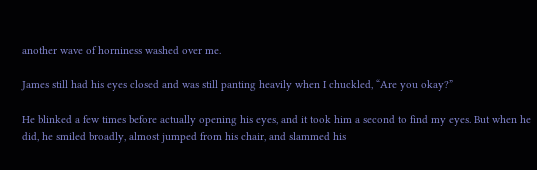another wave of horniness washed over me.

James still had his eyes closed and was still panting heavily when I chuckled, “Are you okay?”

He blinked a few times before actually opening his eyes, and it took him a second to find my eyes. But when he did, he smiled broadly, almost jumped from his chair, and slammed his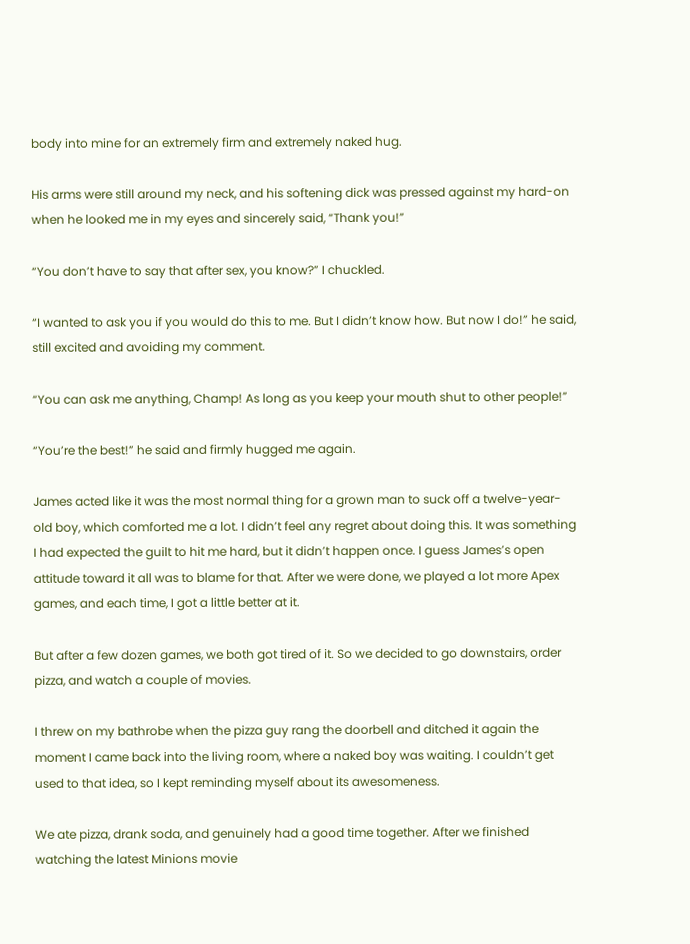body into mine for an extremely firm and extremely naked hug.

His arms were still around my neck, and his softening dick was pressed against my hard-on when he looked me in my eyes and sincerely said, “Thank you!”

“You don’t have to say that after sex, you know?” I chuckled.

“I wanted to ask you if you would do this to me. But I didn’t know how. But now I do!” he said, still excited and avoiding my comment.

“You can ask me anything, Champ! As long as you keep your mouth shut to other people!”

“You’re the best!” he said and firmly hugged me again.

James acted like it was the most normal thing for a grown man to suck off a twelve-year-old boy, which comforted me a lot. I didn’t feel any regret about doing this. It was something I had expected the guilt to hit me hard, but it didn’t happen once. I guess James’s open attitude toward it all was to blame for that. After we were done, we played a lot more Apex games, and each time, I got a little better at it.

But after a few dozen games, we both got tired of it. So we decided to go downstairs, order pizza, and watch a couple of movies.

I threw on my bathrobe when the pizza guy rang the doorbell and ditched it again the moment I came back into the living room, where a naked boy was waiting. I couldn’t get used to that idea, so I kept reminding myself about its awesomeness.

We ate pizza, drank soda, and genuinely had a good time together. After we finished watching the latest Minions movie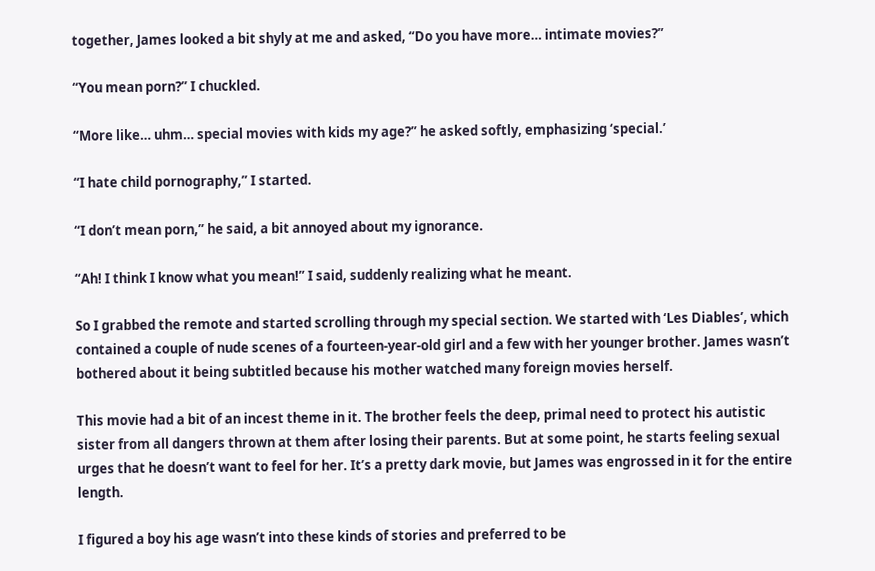together, James looked a bit shyly at me and asked, “Do you have more… intimate movies?”

“You mean porn?” I chuckled.

“More like… uhm… special movies with kids my age?” he asked softly, emphasizing ‘special.’

“I hate child pornography,” I started.

“I don’t mean porn,” he said, a bit annoyed about my ignorance.

“Ah! I think I know what you mean!” I said, suddenly realizing what he meant.

So I grabbed the remote and started scrolling through my special section. We started with ‘Les Diables’, which contained a couple of nude scenes of a fourteen-year-old girl and a few with her younger brother. James wasn’t bothered about it being subtitled because his mother watched many foreign movies herself.

This movie had a bit of an incest theme in it. The brother feels the deep, primal need to protect his autistic sister from all dangers thrown at them after losing their parents. But at some point, he starts feeling sexual urges that he doesn’t want to feel for her. It’s a pretty dark movie, but James was engrossed in it for the entire length.

I figured a boy his age wasn’t into these kinds of stories and preferred to be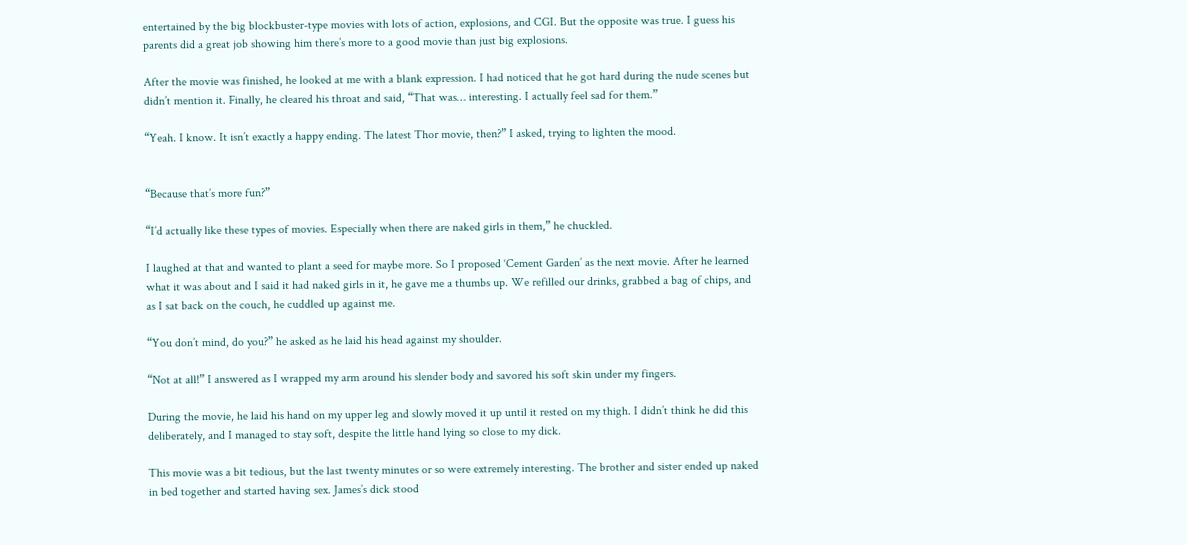entertained by the big blockbuster-type movies with lots of action, explosions, and CGI. But the opposite was true. I guess his parents did a great job showing him there’s more to a good movie than just big explosions.

After the movie was finished, he looked at me with a blank expression. I had noticed that he got hard during the nude scenes but didn’t mention it. Finally, he cleared his throat and said, “That was… interesting. I actually feel sad for them.”

“Yeah. I know. It isn’t exactly a happy ending. The latest Thor movie, then?” I asked, trying to lighten the mood.


“Because that’s more fun?”

“I’d actually like these types of movies. Especially when there are naked girls in them,” he chuckled.

I laughed at that and wanted to plant a seed for maybe more. So I proposed ‘Cement Garden’ as the next movie. After he learned what it was about and I said it had naked girls in it, he gave me a thumbs up. We refilled our drinks, grabbed a bag of chips, and as I sat back on the couch, he cuddled up against me.

“You don’t mind, do you?” he asked as he laid his head against my shoulder.

“Not at all!” I answered as I wrapped my arm around his slender body and savored his soft skin under my fingers.

During the movie, he laid his hand on my upper leg and slowly moved it up until it rested on my thigh. I didn’t think he did this deliberately, and I managed to stay soft, despite the little hand lying so close to my dick.

This movie was a bit tedious, but the last twenty minutes or so were extremely interesting. The brother and sister ended up naked in bed together and started having sex. James’s dick stood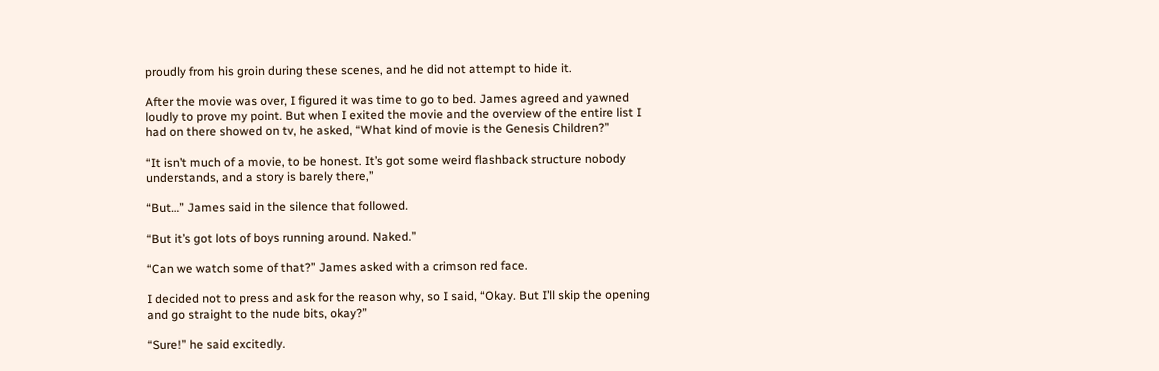proudly from his groin during these scenes, and he did not attempt to hide it.

After the movie was over, I figured it was time to go to bed. James agreed and yawned loudly to prove my point. But when I exited the movie and the overview of the entire list I had on there showed on tv, he asked, “What kind of movie is the Genesis Children?”

“It isn’t much of a movie, to be honest. It’s got some weird flashback structure nobody understands, and a story is barely there,”

“But…” James said in the silence that followed.

“But it’s got lots of boys running around. Naked.”

“Can we watch some of that?” James asked with a crimson red face.

I decided not to press and ask for the reason why, so I said, “Okay. But I’ll skip the opening and go straight to the nude bits, okay?”

“Sure!” he said excitedly.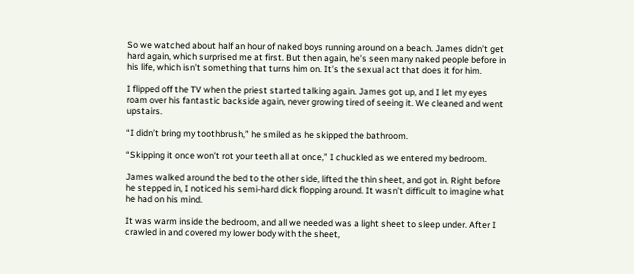So we watched about half an hour of naked boys running around on a beach. James didn’t get hard again, which surprised me at first. But then again, he’s seen many naked people before in his life, which isn’t something that turns him on. It’s the sexual act that does it for him.

I flipped off the TV when the priest started talking again. James got up, and I let my eyes roam over his fantastic backside again, never growing tired of seeing it. We cleaned and went upstairs.

“I didn’t bring my toothbrush,” he smiled as he skipped the bathroom.

“Skipping it once won’t rot your teeth all at once,” I chuckled as we entered my bedroom.

James walked around the bed to the other side, lifted the thin sheet, and got in. Right before he stepped in, I noticed his semi-hard dick flopping around. It wasn’t difficult to imagine what he had on his mind.

It was warm inside the bedroom, and all we needed was a light sheet to sleep under. After I crawled in and covered my lower body with the sheet,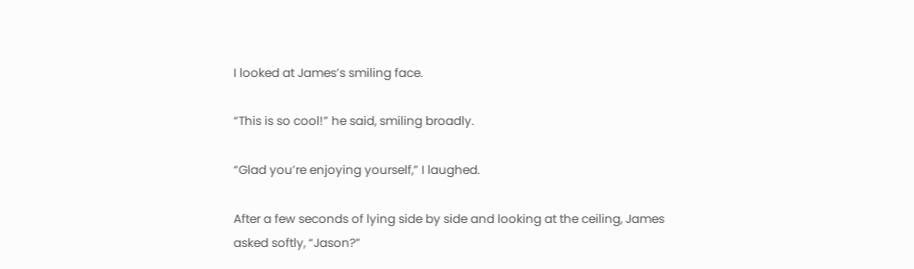I looked at James’s smiling face.

“This is so cool!” he said, smiling broadly.

“Glad you’re enjoying yourself,” I laughed.

After a few seconds of lying side by side and looking at the ceiling, James asked softly, “Jason?”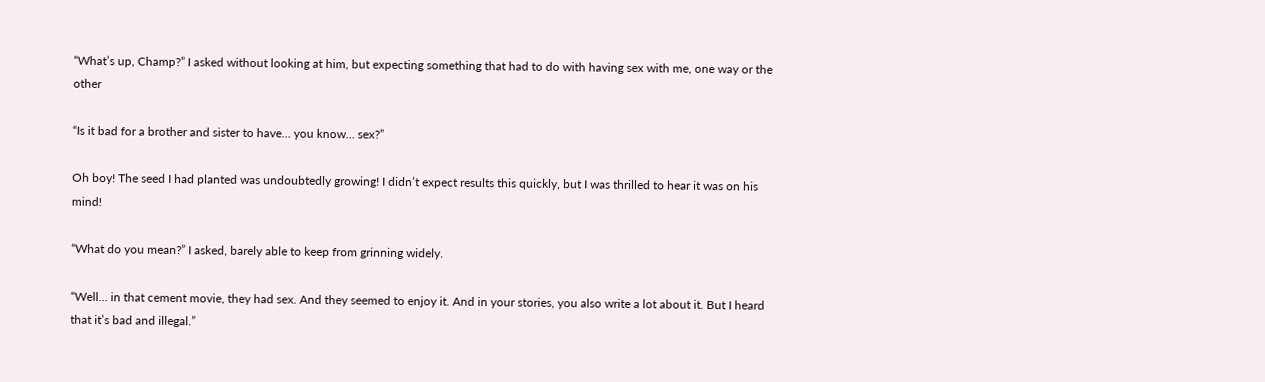“What’s up, Champ?” I asked without looking at him, but expecting something that had to do with having sex with me, one way or the other

“Is it bad for a brother and sister to have… you know… sex?”

Oh boy! The seed I had planted was undoubtedly growing! I didn’t expect results this quickly, but I was thrilled to hear it was on his mind!

“What do you mean?” I asked, barely able to keep from grinning widely.

“Well… in that cement movie, they had sex. And they seemed to enjoy it. And in your stories, you also write a lot about it. But I heard that it’s bad and illegal.”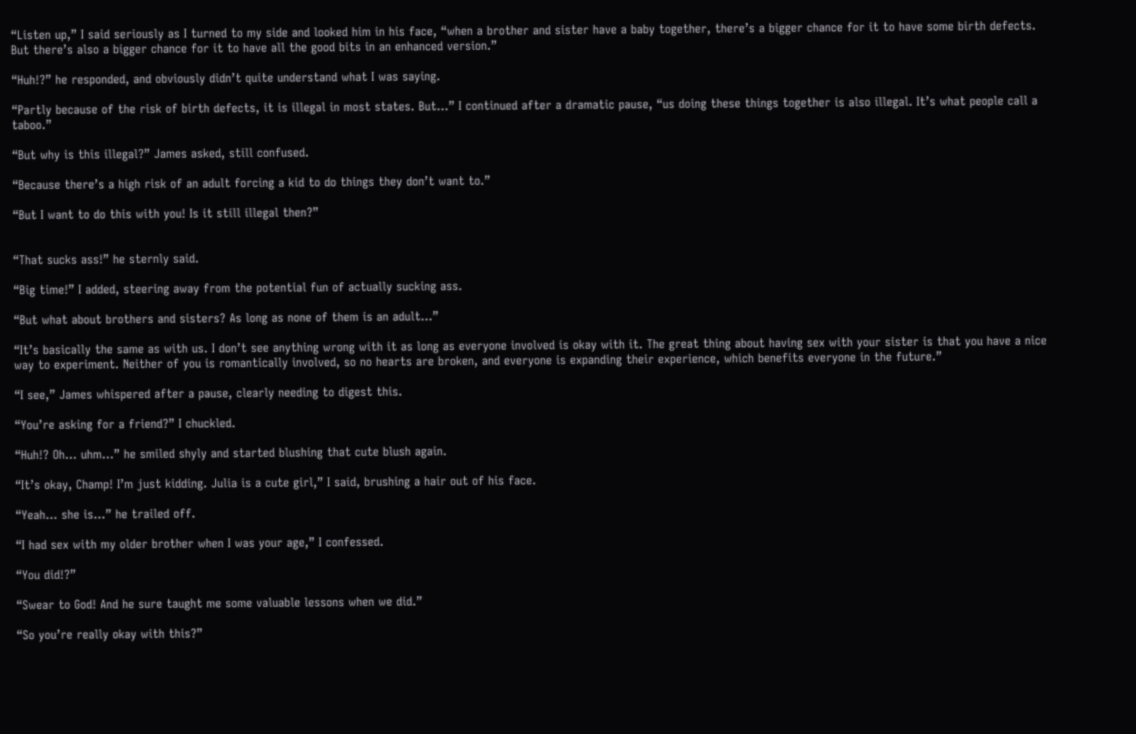“Listen up,” I said seriously as I turned to my side and looked him in his face, “when a brother and sister have a baby together, there’s a bigger chance for it to have some birth defects. But there’s also a bigger chance for it to have all the good bits in an enhanced version.”

“Huh!?” he responded, and obviously didn’t quite understand what I was saying.

“Partly because of the risk of birth defects, it is illegal in most states. But…” I continued after a dramatic pause, “us doing these things together is also illegal. It’s what people call a taboo.”

“But why is this illegal?” James asked, still confused.

“Because there’s a high risk of an adult forcing a kid to do things they don’t want to.”

“But I want to do this with you! Is it still illegal then?”


“That sucks ass!” he sternly said.

“Big time!” I added, steering away from the potential fun of actually sucking ass.

“But what about brothers and sisters? As long as none of them is an adult…”

“It’s basically the same as with us. I don’t see anything wrong with it as long as everyone involved is okay with it. The great thing about having sex with your sister is that you have a nice way to experiment. Neither of you is romantically involved, so no hearts are broken, and everyone is expanding their experience, which benefits everyone in the future.”

“I see,” James whispered after a pause, clearly needing to digest this.

“You’re asking for a friend?” I chuckled.

“Huh!? Oh… uhm…” he smiled shyly and started blushing that cute blush again.

“It’s okay, Champ! I’m just kidding. Julia is a cute girl,” I said, brushing a hair out of his face.

“Yeah… she is…” he trailed off.

“I had sex with my older brother when I was your age,” I confessed.

“You did!?”

“Swear to God! And he sure taught me some valuable lessons when we did.”

“So you’re really okay with this?”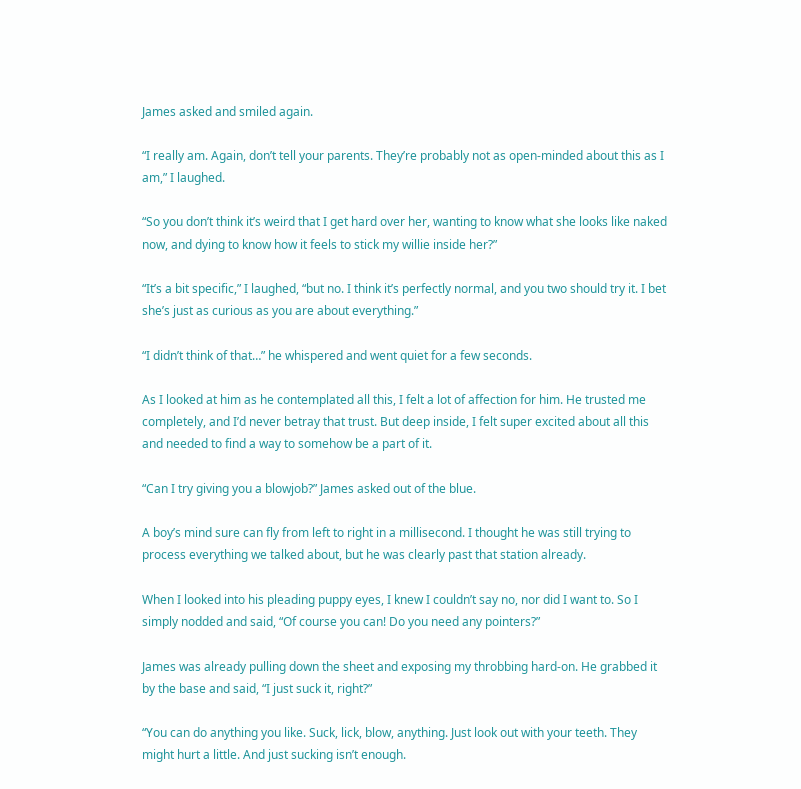James asked and smiled again.

“I really am. Again, don’t tell your parents. They’re probably not as open-minded about this as I am,” I laughed.

“So you don’t think it’s weird that I get hard over her, wanting to know what she looks like naked now, and dying to know how it feels to stick my willie inside her?”

“It’s a bit specific,” I laughed, “but no. I think it’s perfectly normal, and you two should try it. I bet she’s just as curious as you are about everything.”

“I didn’t think of that…” he whispered and went quiet for a few seconds.

As I looked at him as he contemplated all this, I felt a lot of affection for him. He trusted me completely, and I’d never betray that trust. But deep inside, I felt super excited about all this and needed to find a way to somehow be a part of it.

“Can I try giving you a blowjob?” James asked out of the blue.

A boy’s mind sure can fly from left to right in a millisecond. I thought he was still trying to process everything we talked about, but he was clearly past that station already.

When I looked into his pleading puppy eyes, I knew I couldn’t say no, nor did I want to. So I simply nodded and said, “Of course you can! Do you need any pointers?”

James was already pulling down the sheet and exposing my throbbing hard-on. He grabbed it by the base and said, “I just suck it, right?”

“You can do anything you like. Suck, lick, blow, anything. Just look out with your teeth. They might hurt a little. And just sucking isn’t enough.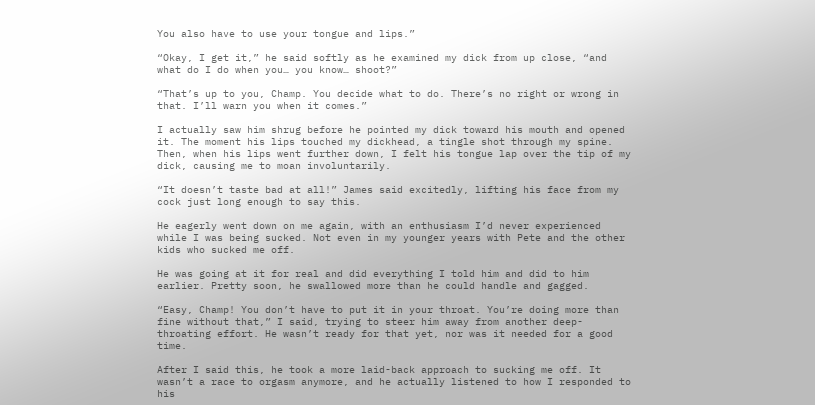You also have to use your tongue and lips.”

“Okay, I get it,” he said softly as he examined my dick from up close, “and what do I do when you… you know… shoot?”

“That’s up to you, Champ. You decide what to do. There’s no right or wrong in that. I’ll warn you when it comes.”

I actually saw him shrug before he pointed my dick toward his mouth and opened it. The moment his lips touched my dickhead, a tingle shot through my spine. Then, when his lips went further down, I felt his tongue lap over the tip of my dick, causing me to moan involuntarily.

“It doesn’t taste bad at all!” James said excitedly, lifting his face from my cock just long enough to say this.

He eagerly went down on me again, with an enthusiasm I’d never experienced while I was being sucked. Not even in my younger years with Pete and the other kids who sucked me off.

He was going at it for real and did everything I told him and did to him earlier. Pretty soon, he swallowed more than he could handle and gagged.

“Easy, Champ! You don’t have to put it in your throat. You’re doing more than fine without that,” I said, trying to steer him away from another deep-throating effort. He wasn’t ready for that yet, nor was it needed for a good time.

After I said this, he took a more laid-back approach to sucking me off. It wasn’t a race to orgasm anymore, and he actually listened to how I responded to his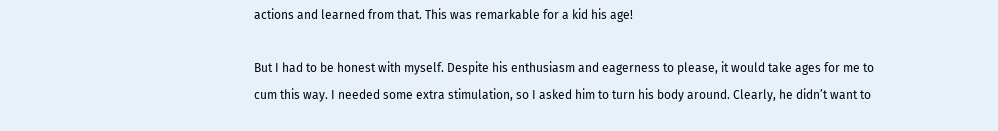actions and learned from that. This was remarkable for a kid his age!

But I had to be honest with myself. Despite his enthusiasm and eagerness to please, it would take ages for me to cum this way. I needed some extra stimulation, so I asked him to turn his body around. Clearly, he didn’t want to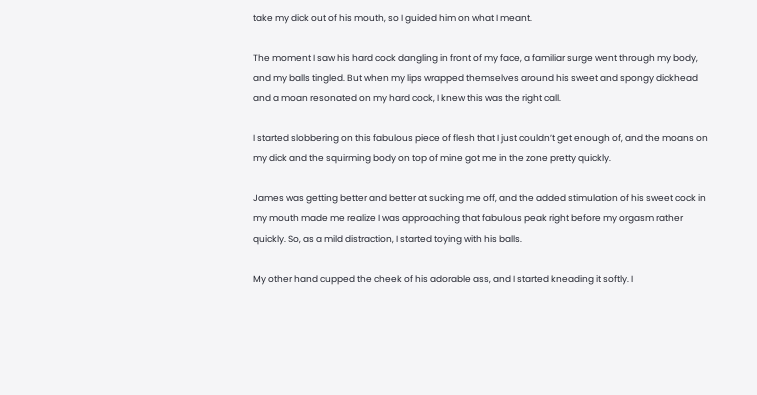take my dick out of his mouth, so I guided him on what I meant.

The moment I saw his hard cock dangling in front of my face, a familiar surge went through my body, and my balls tingled. But when my lips wrapped themselves around his sweet and spongy dickhead and a moan resonated on my hard cock, I knew this was the right call.

I started slobbering on this fabulous piece of flesh that I just couldn’t get enough of, and the moans on my dick and the squirming body on top of mine got me in the zone pretty quickly.

James was getting better and better at sucking me off, and the added stimulation of his sweet cock in my mouth made me realize I was approaching that fabulous peak right before my orgasm rather quickly. So, as a mild distraction, I started toying with his balls.

My other hand cupped the cheek of his adorable ass, and I started kneading it softly. I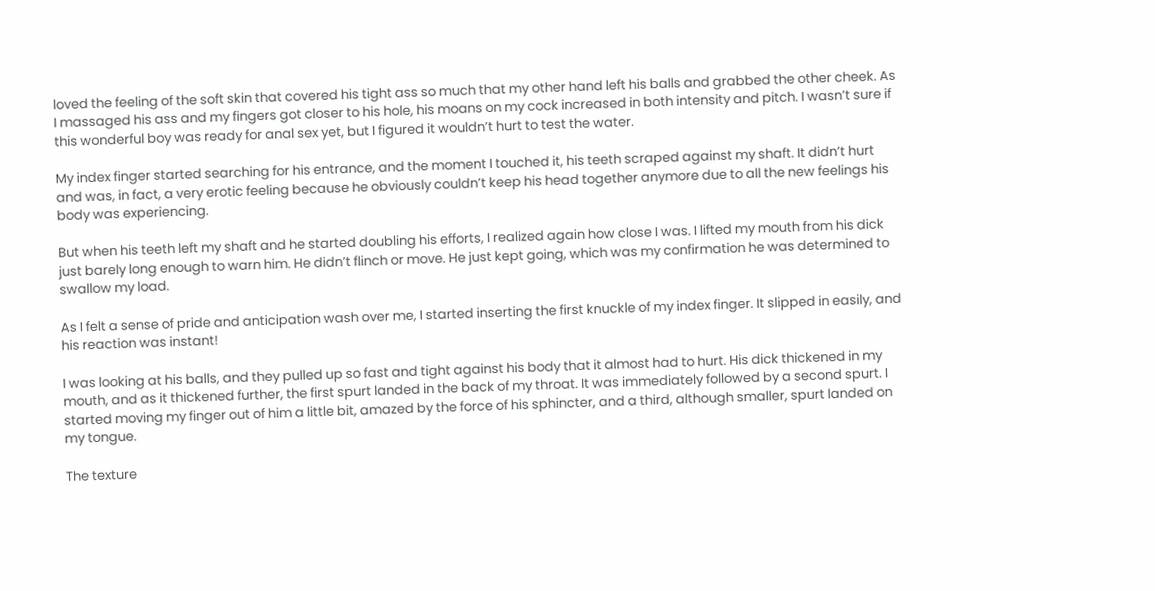loved the feeling of the soft skin that covered his tight ass so much that my other hand left his balls and grabbed the other cheek. As I massaged his ass and my fingers got closer to his hole, his moans on my cock increased in both intensity and pitch. I wasn’t sure if this wonderful boy was ready for anal sex yet, but I figured it wouldn’t hurt to test the water.

My index finger started searching for his entrance, and the moment I touched it, his teeth scraped against my shaft. It didn’t hurt and was, in fact, a very erotic feeling because he obviously couldn’t keep his head together anymore due to all the new feelings his body was experiencing.

But when his teeth left my shaft and he started doubling his efforts, I realized again how close I was. I lifted my mouth from his dick just barely long enough to warn him. He didn’t flinch or move. He just kept going, which was my confirmation he was determined to swallow my load.

As I felt a sense of pride and anticipation wash over me, I started inserting the first knuckle of my index finger. It slipped in easily, and his reaction was instant!

I was looking at his balls, and they pulled up so fast and tight against his body that it almost had to hurt. His dick thickened in my mouth, and as it thickened further, the first spurt landed in the back of my throat. It was immediately followed by a second spurt. I started moving my finger out of him a little bit, amazed by the force of his sphincter, and a third, although smaller, spurt landed on my tongue.

The texture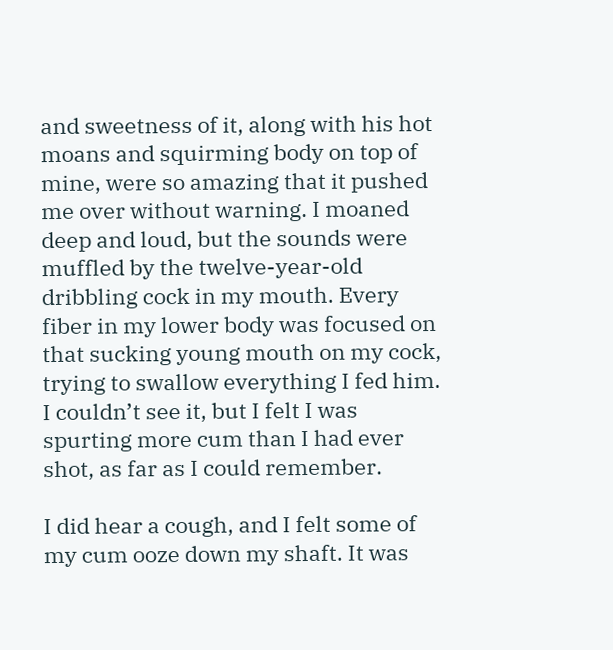and sweetness of it, along with his hot moans and squirming body on top of mine, were so amazing that it pushed me over without warning. I moaned deep and loud, but the sounds were muffled by the twelve-year-old dribbling cock in my mouth. Every fiber in my lower body was focused on that sucking young mouth on my cock, trying to swallow everything I fed him. I couldn’t see it, but I felt I was spurting more cum than I had ever shot, as far as I could remember.

I did hear a cough, and I felt some of my cum ooze down my shaft. It was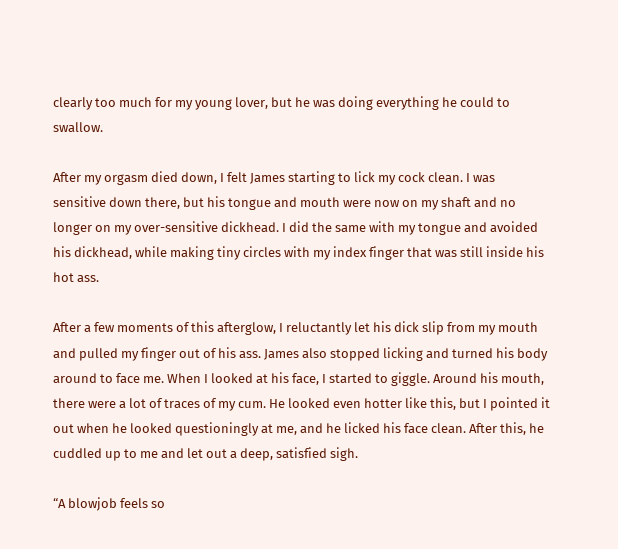clearly too much for my young lover, but he was doing everything he could to swallow.

After my orgasm died down, I felt James starting to lick my cock clean. I was sensitive down there, but his tongue and mouth were now on my shaft and no longer on my over-sensitive dickhead. I did the same with my tongue and avoided his dickhead, while making tiny circles with my index finger that was still inside his hot ass.

After a few moments of this afterglow, I reluctantly let his dick slip from my mouth and pulled my finger out of his ass. James also stopped licking and turned his body around to face me. When I looked at his face, I started to giggle. Around his mouth, there were a lot of traces of my cum. He looked even hotter like this, but I pointed it out when he looked questioningly at me, and he licked his face clean. After this, he cuddled up to me and let out a deep, satisfied sigh.

“A blowjob feels so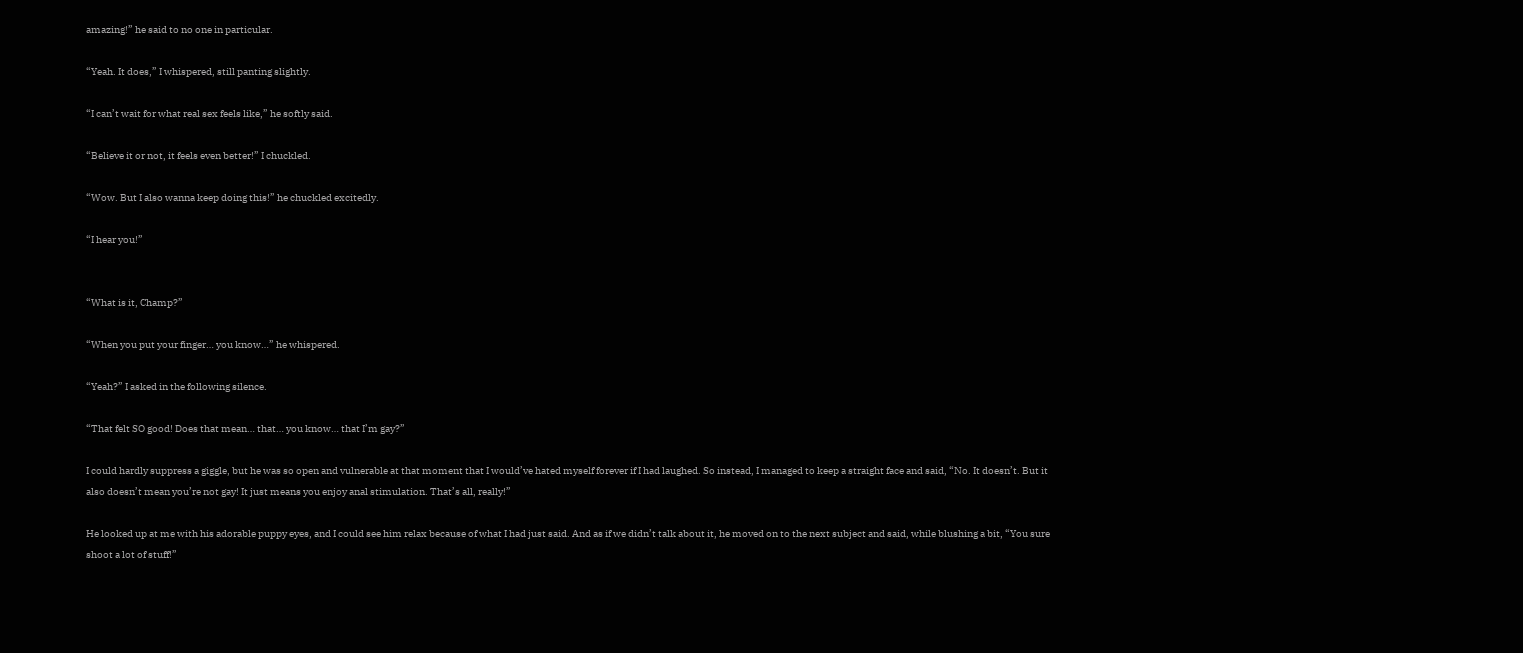amazing!” he said to no one in particular.

“Yeah. It does,” I whispered, still panting slightly.

“I can’t wait for what real sex feels like,” he softly said.

“Believe it or not, it feels even better!” I chuckled.

“Wow. But I also wanna keep doing this!” he chuckled excitedly.

“I hear you!”


“What is it, Champ?”

“When you put your finger… you know…” he whispered.

“Yeah?” I asked in the following silence.

“That felt SO good! Does that mean… that… you know… that I’m gay?”

I could hardly suppress a giggle, but he was so open and vulnerable at that moment that I would’ve hated myself forever if I had laughed. So instead, I managed to keep a straight face and said, “No. It doesn’t. But it also doesn’t mean you’re not gay! It just means you enjoy anal stimulation. That’s all, really!”

He looked up at me with his adorable puppy eyes, and I could see him relax because of what I had just said. And as if we didn’t talk about it, he moved on to the next subject and said, while blushing a bit, “You sure shoot a lot of stuff!”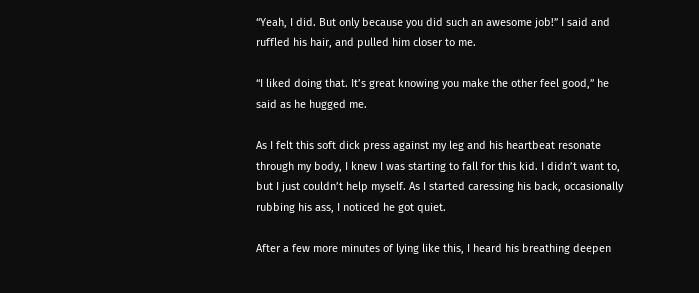“Yeah, I did. But only because you did such an awesome job!” I said and ruffled his hair, and pulled him closer to me.

“I liked doing that. It’s great knowing you make the other feel good,” he said as he hugged me.

As I felt this soft dick press against my leg and his heartbeat resonate through my body, I knew I was starting to fall for this kid. I didn’t want to, but I just couldn’t help myself. As I started caressing his back, occasionally rubbing his ass, I noticed he got quiet.

After a few more minutes of lying like this, I heard his breathing deepen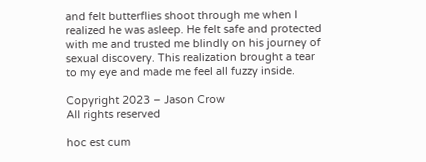and felt butterflies shoot through me when I realized he was asleep. He felt safe and protected with me and trusted me blindly on his journey of sexual discovery. This realization brought a tear to my eye and made me feel all fuzzy inside.

Copyright 2023 – Jason Crow
All rights reserved

hoc est cum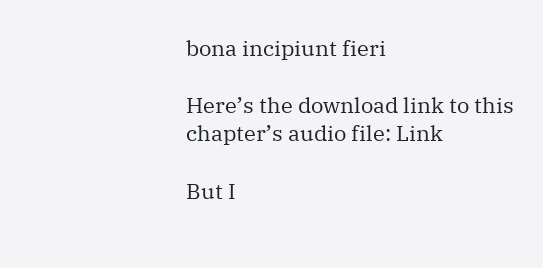bona incipiunt fieri

Here’s the download link to this chapter’s audio file: Link

But I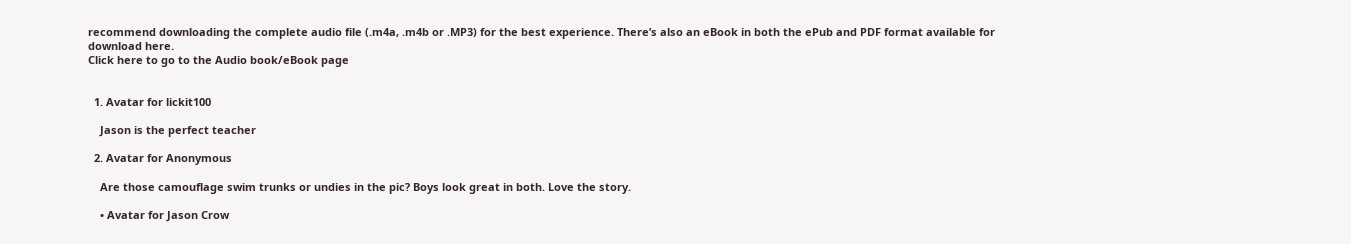recommend downloading the complete audio file (.m4a, .m4b or .MP3) for the best experience. There’s also an eBook in both the ePub and PDF format available for download here.
Click here to go to the Audio book/eBook page


  1. Avatar for lickit100

    Jason is the perfect teacher

  2. Avatar for Anonymous

    Are those camouflage swim trunks or undies in the pic? Boys look great in both. Love the story.

    • Avatar for Jason Crow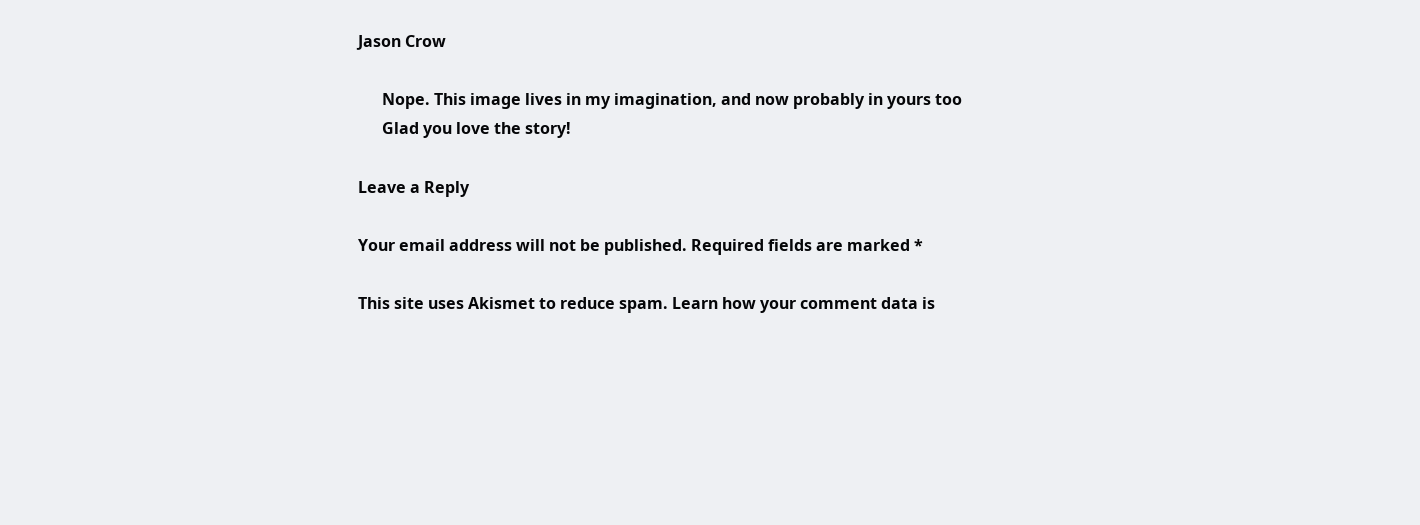Jason Crow

      Nope. This image lives in my imagination, and now probably in yours too
      Glad you love the story!

Leave a Reply

Your email address will not be published. Required fields are marked *

This site uses Akismet to reduce spam. Learn how your comment data is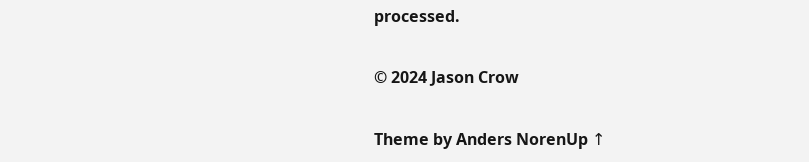processed.

© 2024 Jason Crow

Theme by Anders NorenUp ↑